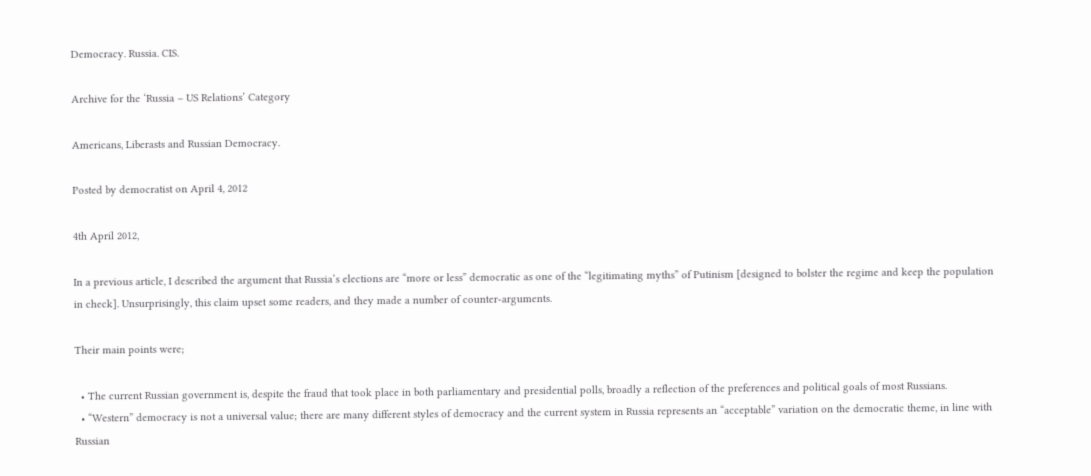Democracy. Russia. CIS.

Archive for the ‘Russia – US Relations’ Category

Americans, Liberasts and Russian Democracy.

Posted by democratist on April 4, 2012

4th April 2012,

In a previous article, I described the argument that Russia’s elections are “more or less” democratic as one of the “legitimating myths” of Putinism [designed to bolster the regime and keep the population in check]. Unsurprisingly, this claim upset some readers, and they made a number of counter-arguments.

Their main points were;

  • The current Russian government is, despite the fraud that took place in both parliamentary and presidential polls, broadly a reflection of the preferences and political goals of most Russians.
  • “Western” democracy is not a universal value; there are many different styles of democracy and the current system in Russia represents an “acceptable” variation on the democratic theme, in line with Russian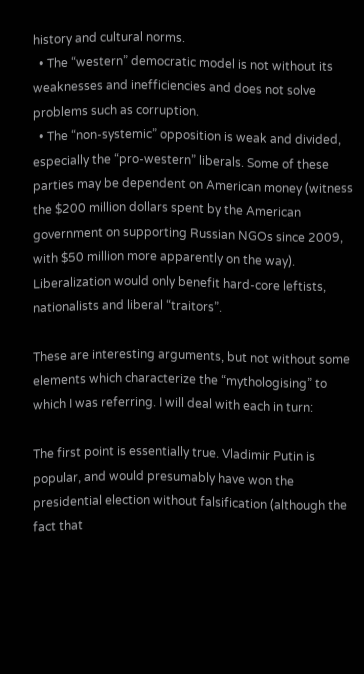history and cultural norms.
  • The “western” democratic model is not without its weaknesses and inefficiencies and does not solve problems such as corruption.
  • The “non-systemic” opposition is weak and divided, especially the “pro-western” liberals. Some of these parties may be dependent on American money (witness the $200 million dollars spent by the American government on supporting Russian NGOs since 2009, with $50 million more apparently on the way). Liberalization would only benefit hard-core leftists, nationalists and liberal “traitors”.

These are interesting arguments, but not without some elements which characterize the “mythologising” to which I was referring. I will deal with each in turn:

The first point is essentially true. Vladimir Putin is popular, and would presumably have won the presidential election without falsification (although the fact that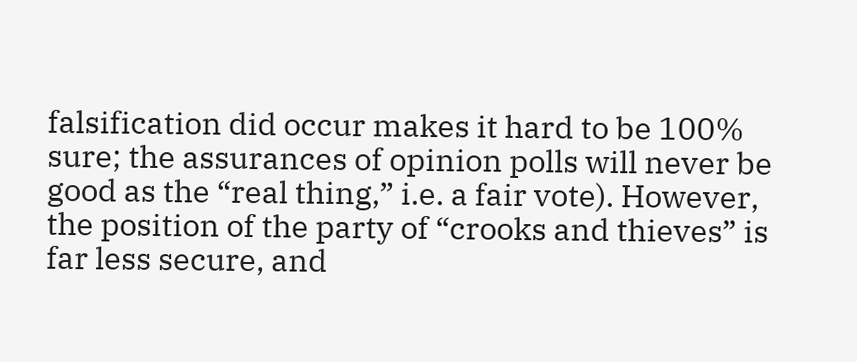falsification did occur makes it hard to be 100% sure; the assurances of opinion polls will never be good as the “real thing,” i.e. a fair vote). However, the position of the party of “crooks and thieves” is far less secure, and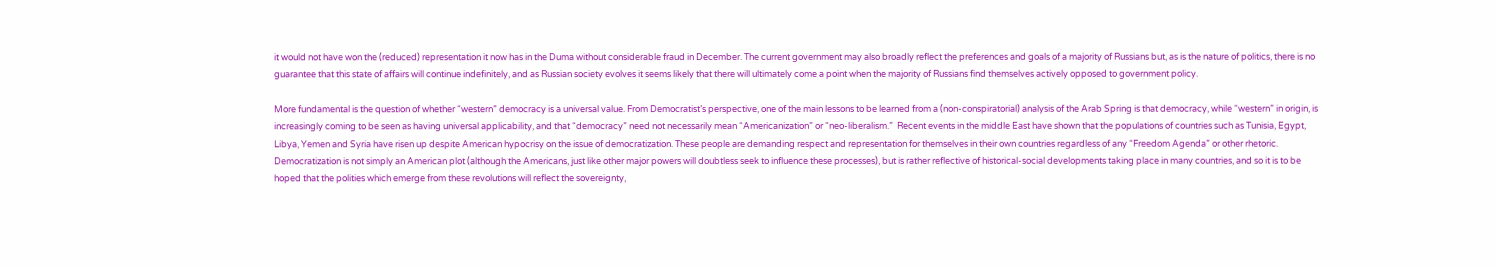it would not have won the (reduced) representation it now has in the Duma without considerable fraud in December. The current government may also broadly reflect the preferences and goals of a majority of Russians but, as is the nature of politics, there is no guarantee that this state of affairs will continue indefinitely, and as Russian society evolves it seems likely that there will ultimately come a point when the majority of Russians find themselves actively opposed to government policy.

More fundamental is the question of whether “western” democracy is a universal value. From Democratist’s perspective, one of the main lessons to be learned from a (non-conspiratorial) analysis of the Arab Spring is that democracy, while “western” in origin, is increasingly coming to be seen as having universal applicability, and that “democracy” need not necessarily mean “Americanization” or “neo-liberalism.”  Recent events in the middle East have shown that the populations of countries such as Tunisia, Egypt, Libya, Yemen and Syria have risen up despite American hypocrisy on the issue of democratization. These people are demanding respect and representation for themselves in their own countries regardless of any “Freedom Agenda” or other rhetoric. Democratization is not simply an American plot (although the Americans, just like other major powers will doubtless seek to influence these processes), but is rather reflective of historical-social developments taking place in many countries, and so it is to be hoped that the polities which emerge from these revolutions will reflect the sovereignty,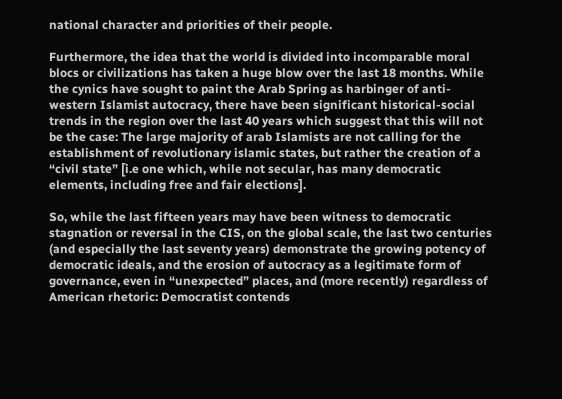national character and priorities of their people.

Furthermore, the idea that the world is divided into incomparable moral blocs or civilizations has taken a huge blow over the last 18 months. While the cynics have sought to paint the Arab Spring as harbinger of anti-western Islamist autocracy, there have been significant historical-social trends in the region over the last 40 years which suggest that this will not be the case: The large majority of arab Islamists are not calling for the establishment of revolutionary islamic states, but rather the creation of a “civil state” [i.e one which, while not secular, has many democratic elements, including free and fair elections].

So, while the last fifteen years may have been witness to democratic stagnation or reversal in the CIS, on the global scale, the last two centuries (and especially the last seventy years) demonstrate the growing potency of democratic ideals, and the erosion of autocracy as a legitimate form of governance, even in “unexpected” places, and (more recently) regardless of American rhetoric: Democratist contends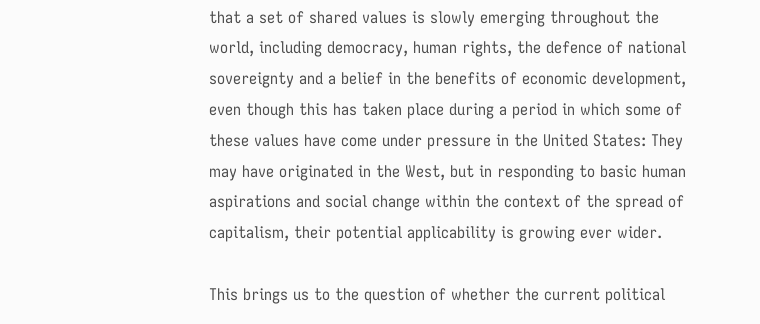that a set of shared values is slowly emerging throughout the world, including democracy, human rights, the defence of national sovereignty and a belief in the benefits of economic development, even though this has taken place during a period in which some of these values have come under pressure in the United States: They may have originated in the West, but in responding to basic human aspirations and social change within the context of the spread of capitalism, their potential applicability is growing ever wider.

This brings us to the question of whether the current political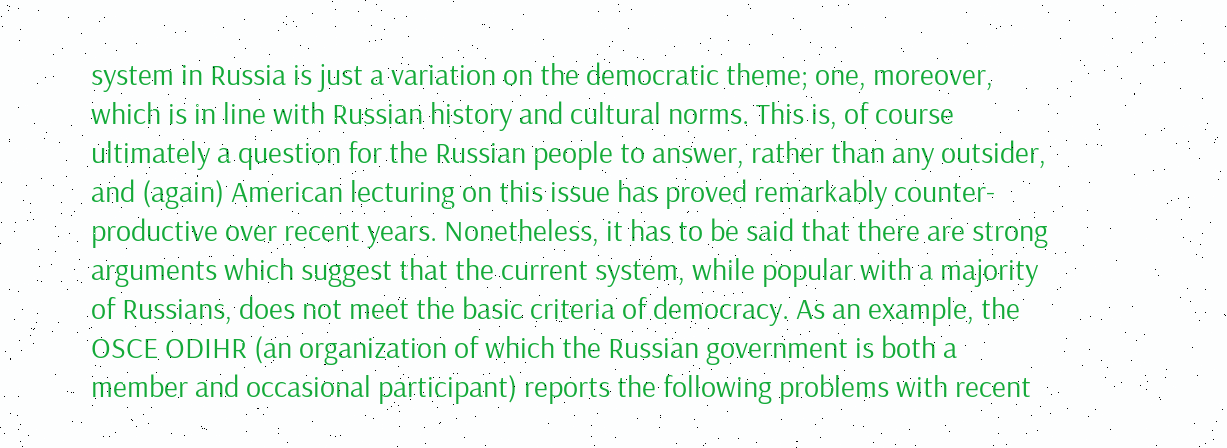system in Russia is just a variation on the democratic theme; one, moreover, which is in line with Russian history and cultural norms. This is, of course ultimately a question for the Russian people to answer, rather than any outsider, and (again) American lecturing on this issue has proved remarkably counter-productive over recent years. Nonetheless, it has to be said that there are strong arguments which suggest that the current system, while popular with a majority of Russians, does not meet the basic criteria of democracy. As an example, the OSCE ODIHR (an organization of which the Russian government is both a member and occasional participant) reports the following problems with recent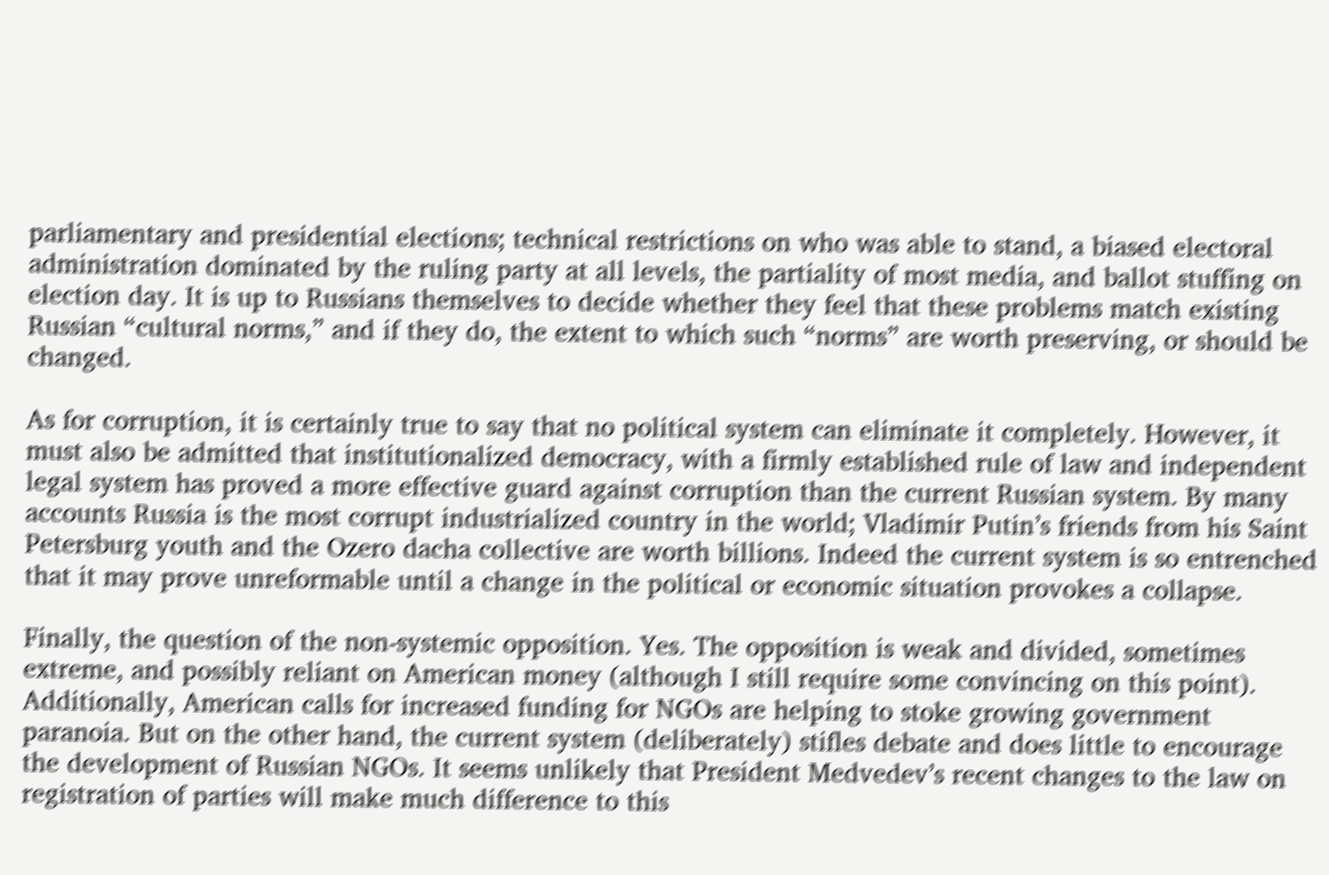parliamentary and presidential elections; technical restrictions on who was able to stand, a biased electoral administration dominated by the ruling party at all levels, the partiality of most media, and ballot stuffing on election day. It is up to Russians themselves to decide whether they feel that these problems match existing Russian “cultural norms,” and if they do, the extent to which such “norms” are worth preserving, or should be changed.

As for corruption, it is certainly true to say that no political system can eliminate it completely. However, it must also be admitted that institutionalized democracy, with a firmly established rule of law and independent legal system has proved a more effective guard against corruption than the current Russian system. By many accounts Russia is the most corrupt industrialized country in the world; Vladimir Putin’s friends from his Saint Petersburg youth and the Ozero dacha collective are worth billions. Indeed the current system is so entrenched that it may prove unreformable until a change in the political or economic situation provokes a collapse.

Finally, the question of the non-systemic opposition. Yes. The opposition is weak and divided, sometimes extreme, and possibly reliant on American money (although I still require some convincing on this point). Additionally, American calls for increased funding for NGOs are helping to stoke growing government paranoia. But on the other hand, the current system (deliberately) stifles debate and does little to encourage the development of Russian NGOs. It seems unlikely that President Medvedev’s recent changes to the law on registration of parties will make much difference to this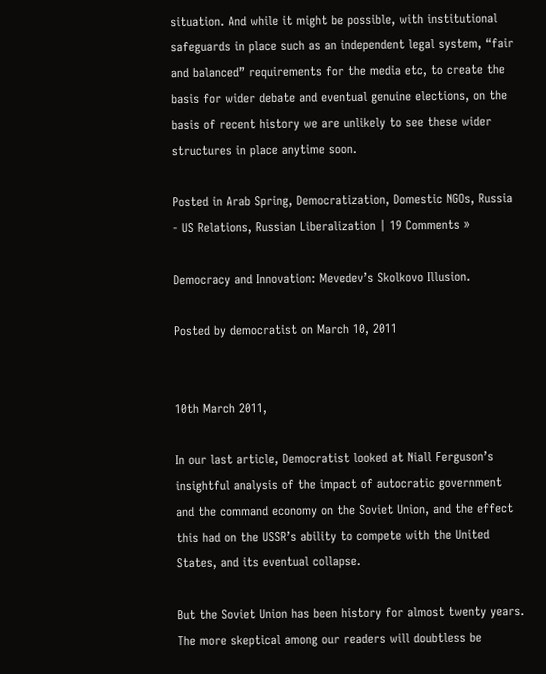situation. And while it might be possible, with institutional safeguards in place such as an independent legal system, “fair and balanced” requirements for the media etc, to create the basis for wider debate and eventual genuine elections, on the basis of recent history we are unlikely to see these wider structures in place anytime soon.

Posted in Arab Spring, Democratization, Domestic NGOs, Russia - US Relations, Russian Liberalization | 19 Comments »

Democracy and Innovation: Mevedev’s Skolkovo Illusion.

Posted by democratist on March 10, 2011


10th March 2011,

In our last article, Democratist looked at Niall Ferguson’s insightful analysis of the impact of autocratic government and the command economy on the Soviet Union, and the effect this had on the USSR’s ability to compete with the United States, and its eventual collapse.

But the Soviet Union has been history for almost twenty years. The more skeptical among our readers will doubtless be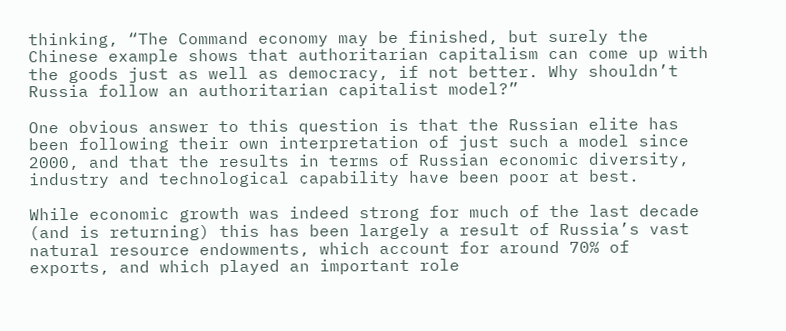thinking, “The Command economy may be finished, but surely the Chinese example shows that authoritarian capitalism can come up with the goods just as well as democracy, if not better. Why shouldn’t Russia follow an authoritarian capitalist model?”

One obvious answer to this question is that the Russian elite has been following their own interpretation of just such a model since 2000, and that the results in terms of Russian economic diversity, industry and technological capability have been poor at best.

While economic growth was indeed strong for much of the last decade (and is returning) this has been largely a result of Russia’s vast natural resource endowments, which account for around 70% of exports, and which played an important role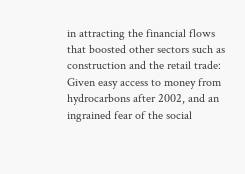in attracting the financial flows that boosted other sectors such as construction and the retail trade: Given easy access to money from hydrocarbons after 2002, and an ingrained fear of the social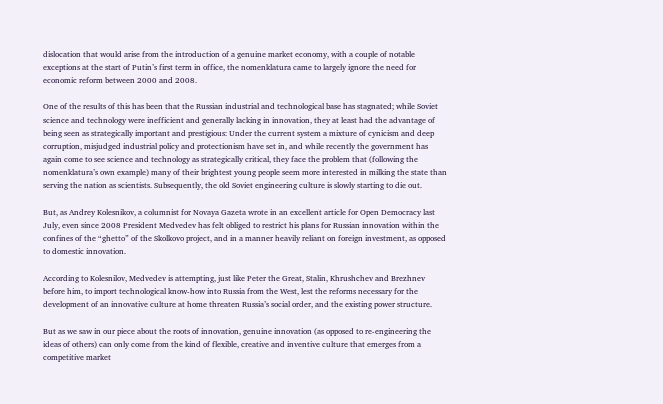dislocation that would arise from the introduction of a genuine market economy, with a couple of notable exceptions at the start of Putin’s first term in office, the nomenklatura came to largely ignore the need for economic reform between 2000 and 2008.

One of the results of this has been that the Russian industrial and technological base has stagnated; while Soviet science and technology were inefficient and generally lacking in innovation, they at least had the advantage of being seen as strategically important and prestigious: Under the current system a mixture of cynicism and deep corruption, misjudged industrial policy and protectionism have set in, and while recently the government has again come to see science and technology as strategically critical, they face the problem that (following the nomenklatura’s own example) many of their brightest young people seem more interested in milking the state than serving the nation as scientists. Subsequently, the old Soviet engineering culture is slowly starting to die out.

But, as Andrey Kolesnikov, a columnist for Novaya Gazeta wrote in an excellent article for Open Democracy last July, even since 2008 President Medvedev has felt obliged to restrict his plans for Russian innovation within the confines of the “ghetto” of the Skolkovo project, and in a manner heavily reliant on foreign investment, as opposed to domestic innovation.

According to Kolesnilov, Medvedev is attempting, just like Peter the Great, Stalin, Khrushchev and Brezhnev before him, to import technological know-how into Russia from the West, lest the reforms necessary for the development of an innovative culture at home threaten Russia’s social order, and the existing power structure.

But as we saw in our piece about the roots of innovation, genuine innovation (as opposed to re-engineering the ideas of others) can only come from the kind of flexible, creative and inventive culture that emerges from a competitive market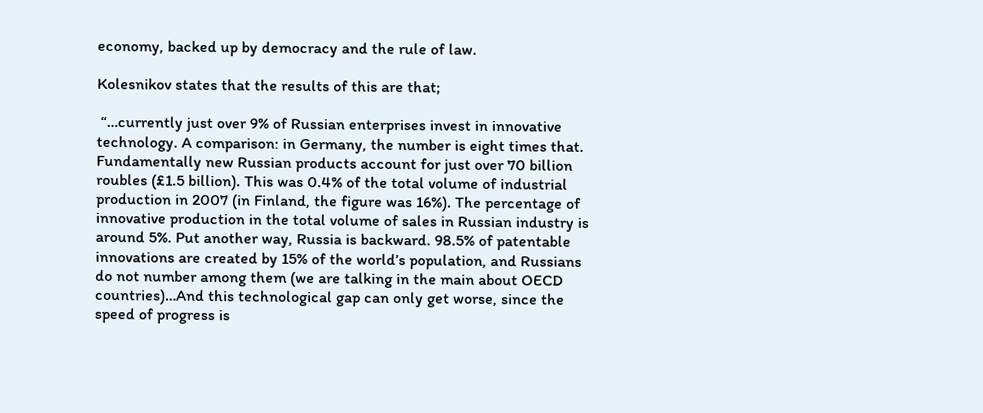economy, backed up by democracy and the rule of law.

Kolesnikov states that the results of this are that;

 “…currently just over 9% of Russian enterprises invest in innovative technology. A comparison: in Germany, the number is eight times that. Fundamentally new Russian products account for just over 70 billion roubles (£1.5 billion). This was 0.4% of the total volume of industrial production in 2007 (in Finland, the figure was 16%). The percentage of innovative production in the total volume of sales in Russian industry is around 5%. Put another way, Russia is backward. 98.5% of patentable innovations are created by 15% of the world’s population, and Russians do not number among them (we are talking in the main about OECD countries)…And this technological gap can only get worse, since the speed of progress is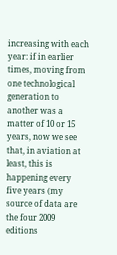increasing with each year: if in earlier times, moving from one technological generation to another was a matter of 10 or 15 years, now we see that, in aviation at least, this is happening every five years (my source of data are the four 2009 editions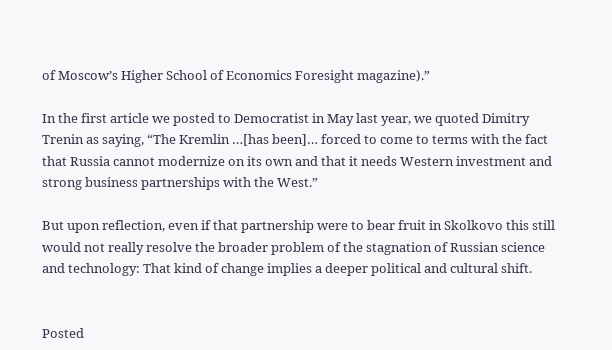of Moscow’s Higher School of Economics Foresight magazine).”

In the first article we posted to Democratist in May last year, we quoted Dimitry Trenin as saying, “The Kremlin …[has been]… forced to come to terms with the fact that Russia cannot modernize on its own and that it needs Western investment and strong business partnerships with the West.”

But upon reflection, even if that partnership were to bear fruit in Skolkovo this still would not really resolve the broader problem of the stagnation of Russian science and technology: That kind of change implies a deeper political and cultural shift.


Posted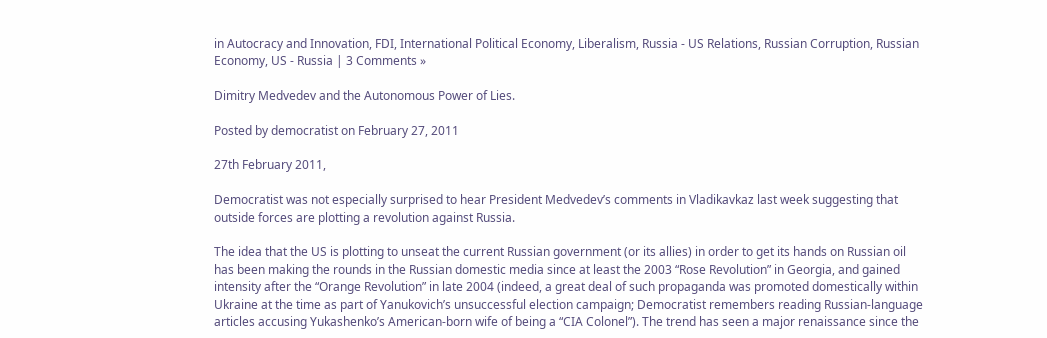in Autocracy and Innovation, FDI, International Political Economy, Liberalism, Russia - US Relations, Russian Corruption, Russian Economy, US - Russia | 3 Comments »

Dimitry Medvedev and the Autonomous Power of Lies.

Posted by democratist on February 27, 2011

27th February 2011,

Democratist was not especially surprised to hear President Medvedev’s comments in Vladikavkaz last week suggesting that outside forces are plotting a revolution against Russia.

The idea that the US is plotting to unseat the current Russian government (or its allies) in order to get its hands on Russian oil has been making the rounds in the Russian domestic media since at least the 2003 “Rose Revolution” in Georgia, and gained intensity after the “Orange Revolution” in late 2004 (indeed, a great deal of such propaganda was promoted domestically within Ukraine at the time as part of Yanukovich’s unsuccessful election campaign; Democratist remembers reading Russian-language articles accusing Yukashenko’s American-born wife of being a “CIA Colonel”). The trend has seen a major renaissance since the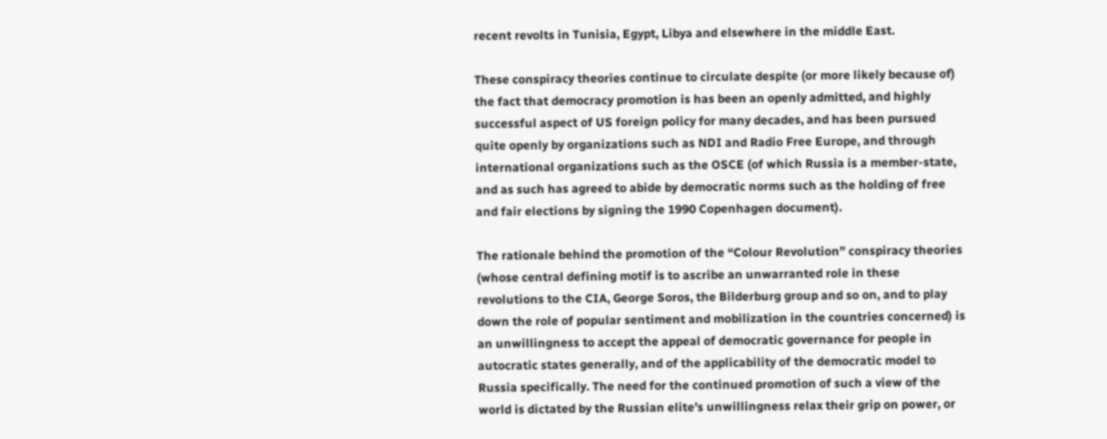recent revolts in Tunisia, Egypt, Libya and elsewhere in the middle East.

These conspiracy theories continue to circulate despite (or more likely because of) the fact that democracy promotion is has been an openly admitted, and highly successful aspect of US foreign policy for many decades, and has been pursued quite openly by organizations such as NDI and Radio Free Europe, and through international organizations such as the OSCE (of which Russia is a member-state, and as such has agreed to abide by democratic norms such as the holding of free and fair elections by signing the 1990 Copenhagen document).

The rationale behind the promotion of the “Colour Revolution” conspiracy theories (whose central defining motif is to ascribe an unwarranted role in these revolutions to the CIA, George Soros, the Bilderburg group and so on, and to play down the role of popular sentiment and mobilization in the countries concerned) is an unwillingness to accept the appeal of democratic governance for people in autocratic states generally, and of the applicability of the democratic model to Russia specifically. The need for the continued promotion of such a view of the world is dictated by the Russian elite’s unwillingness relax their grip on power, or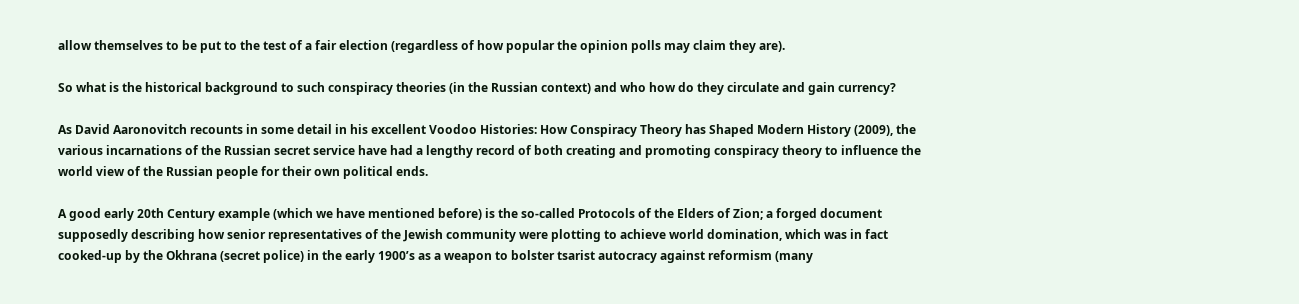allow themselves to be put to the test of a fair election (regardless of how popular the opinion polls may claim they are).

So what is the historical background to such conspiracy theories (in the Russian context) and who how do they circulate and gain currency?

As David Aaronovitch recounts in some detail in his excellent Voodoo Histories: How Conspiracy Theory has Shaped Modern History (2009), the various incarnations of the Russian secret service have had a lengthy record of both creating and promoting conspiracy theory to influence the world view of the Russian people for their own political ends.

A good early 20th Century example (which we have mentioned before) is the so-called Protocols of the Elders of Zion; a forged document supposedly describing how senior representatives of the Jewish community were plotting to achieve world domination, which was in fact cooked-up by the Okhrana (secret police) in the early 1900’s as a weapon to bolster tsarist autocracy against reformism (many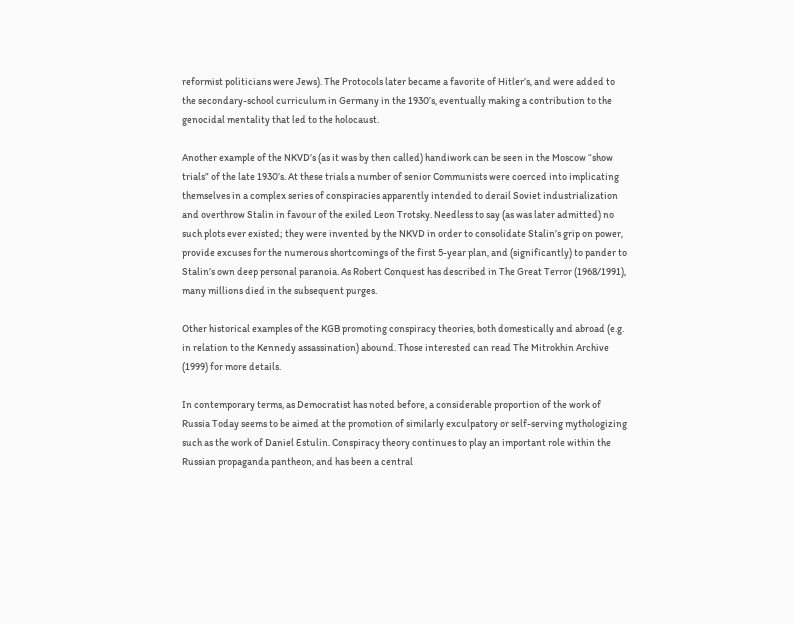reformist politicians were Jews). The Protocols later became a favorite of Hitler’s, and were added to the secondary-school curriculum in Germany in the 1930’s, eventually making a contribution to the genocidal mentality that led to the holocaust.

Another example of the NKVD’s (as it was by then called) handiwork can be seen in the Moscow “show trials” of the late 1930’s. At these trials a number of senior Communists were coerced into implicating themselves in a complex series of conspiracies apparently intended to derail Soviet industrialization and overthrow Stalin in favour of the exiled Leon Trotsky. Needless to say (as was later admitted) no such plots ever existed; they were invented by the NKVD in order to consolidate Stalin’s grip on power, provide excuses for the numerous shortcomings of the first 5-year plan, and (significantly) to pander to Stalin’s own deep personal paranoia. As Robert Conquest has described in The Great Terror (1968/1991), many millions died in the subsequent purges.

Other historical examples of the KGB promoting conspiracy theories, both domestically and abroad (e.g. in relation to the Kennedy assassination) abound. Those interested can read The Mitrokhin Archive (1999) for more details.

In contemporary terms, as Democratist has noted before, a considerable proportion of the work of Russia Today seems to be aimed at the promotion of similarly exculpatory or self-serving mythologizing such as the work of Daniel Estulin. Conspiracy theory continues to play an important role within the Russian propaganda pantheon, and has been a central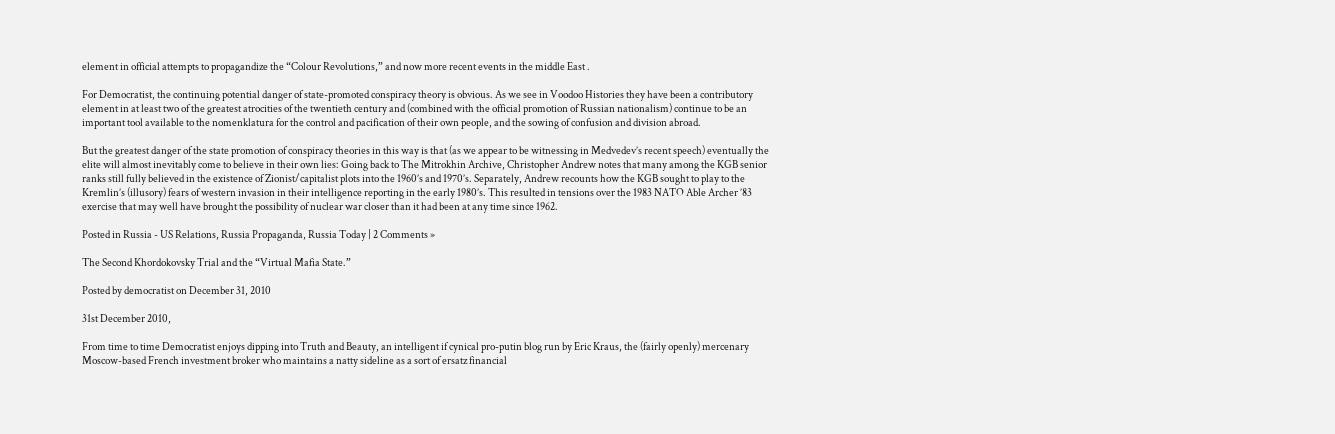element in official attempts to propagandize the “Colour Revolutions,” and now more recent events in the middle East .

For Democratist, the continuing potential danger of state-promoted conspiracy theory is obvious. As we see in Voodoo Histories they have been a contributory element in at least two of the greatest atrocities of the twentieth century and (combined with the official promotion of Russian nationalism) continue to be an important tool available to the nomenklatura for the control and pacification of their own people, and the sowing of confusion and division abroad.

But the greatest danger of the state promotion of conspiracy theories in this way is that (as we appear to be witnessing in Medvedev’s recent speech) eventually the elite will almost inevitably come to believe in their own lies: Going back to The Mitrokhin Archive, Christopher Andrew notes that many among the KGB senior ranks still fully believed in the existence of Zionist/capitalist plots into the 1960’s and 1970’s. Separately, Andrew recounts how the KGB sought to play to the Kremlin’s (illusory) fears of western invasion in their intelligence reporting in the early 1980’s. This resulted in tensions over the 1983 NATO Able Archer ’83 exercise that may well have brought the possibility of nuclear war closer than it had been at any time since 1962.

Posted in Russia - US Relations, Russia Propaganda, Russia Today | 2 Comments »

The Second Khordokovsky Trial and the “Virtual Mafia State.”

Posted by democratist on December 31, 2010

31st December 2010,

From time to time Democratist enjoys dipping into Truth and Beauty, an intelligent if cynical pro-putin blog run by Eric Kraus, the (fairly openly) mercenary Moscow-based French investment broker who maintains a natty sideline as a sort of ersatz financial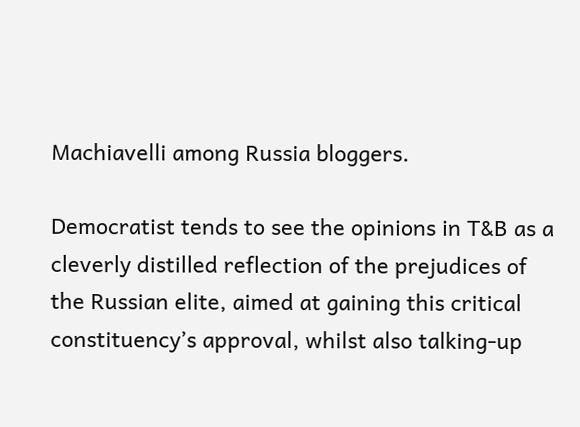Machiavelli among Russia bloggers.

Democratist tends to see the opinions in T&B as a cleverly distilled reflection of the prejudices of the Russian elite, aimed at gaining this critical constituency’s approval, whilst also talking-up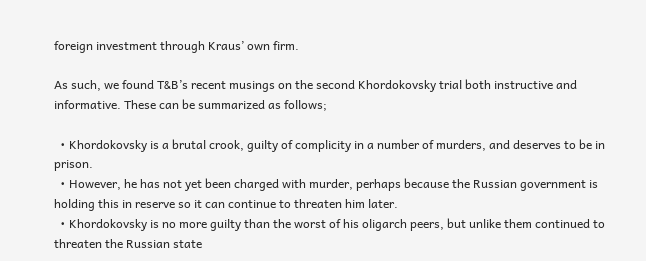foreign investment through Kraus’ own firm.

As such, we found T&B’s recent musings on the second Khordokovsky trial both instructive and informative. These can be summarized as follows;

  • Khordokovsky is a brutal crook, guilty of complicity in a number of murders, and deserves to be in prison.
  • However, he has not yet been charged with murder, perhaps because the Russian government is holding this in reserve so it can continue to threaten him later.
  • Khordokovsky is no more guilty than the worst of his oligarch peers, but unlike them continued to threaten the Russian state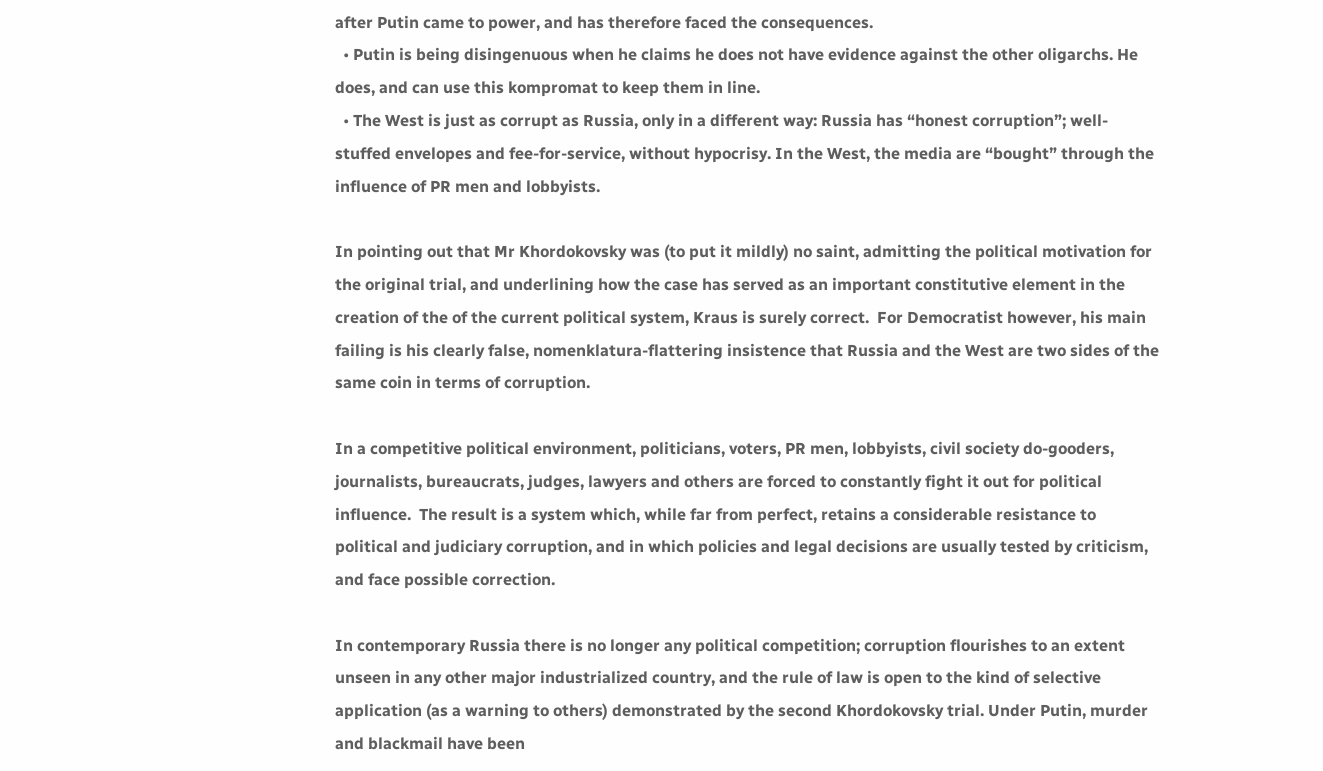after Putin came to power, and has therefore faced the consequences.
  • Putin is being disingenuous when he claims he does not have evidence against the other oligarchs. He does, and can use this kompromat to keep them in line.
  • The West is just as corrupt as Russia, only in a different way: Russia has “honest corruption”; well-stuffed envelopes and fee-for-service, without hypocrisy. In the West, the media are “bought” through the influence of PR men and lobbyists.

In pointing out that Mr Khordokovsky was (to put it mildly) no saint, admitting the political motivation for the original trial, and underlining how the case has served as an important constitutive element in the creation of the of the current political system, Kraus is surely correct.  For Democratist however, his main failing is his clearly false, nomenklatura-flattering insistence that Russia and the West are two sides of the same coin in terms of corruption.

In a competitive political environment, politicians, voters, PR men, lobbyists, civil society do-gooders, journalists, bureaucrats, judges, lawyers and others are forced to constantly fight it out for political influence.  The result is a system which, while far from perfect, retains a considerable resistance to political and judiciary corruption, and in which policies and legal decisions are usually tested by criticism, and face possible correction.

In contemporary Russia there is no longer any political competition; corruption flourishes to an extent unseen in any other major industrialized country, and the rule of law is open to the kind of selective application (as a warning to others) demonstrated by the second Khordokovsky trial. Under Putin, murder and blackmail have been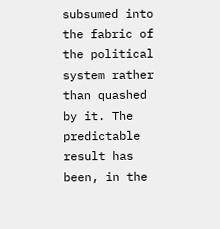subsumed into the fabric of the political system rather than quashed by it. The predictable result has been, in the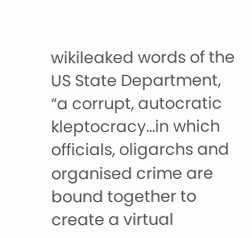wikileaked words of the US State Department, “a corrupt, autocratic kleptocracy…in which officials, oligarchs and organised crime are bound together to create a virtual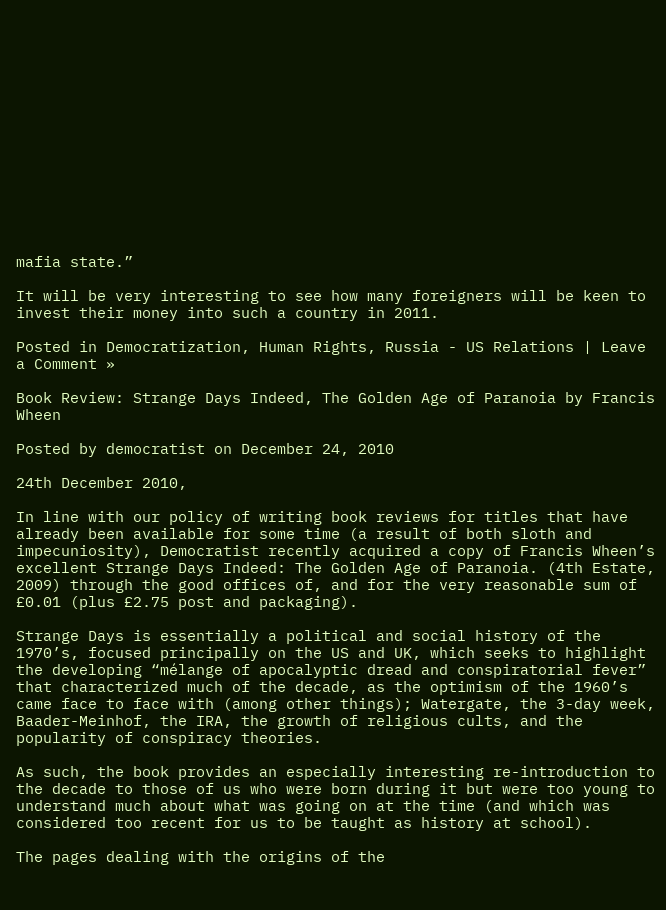mafia state.”

It will be very interesting to see how many foreigners will be keen to invest their money into such a country in 2011.

Posted in Democratization, Human Rights, Russia - US Relations | Leave a Comment »

Book Review: Strange Days Indeed, The Golden Age of Paranoia by Francis Wheen

Posted by democratist on December 24, 2010

24th December 2010,

In line with our policy of writing book reviews for titles that have already been available for some time (a result of both sloth and impecuniosity), Democratist recently acquired a copy of Francis Wheen’s excellent Strange Days Indeed: The Golden Age of Paranoia. (4th Estate, 2009) through the good offices of, and for the very reasonable sum of £0.01 (plus £2.75 post and packaging).

Strange Days is essentially a political and social history of the 1970’s, focused principally on the US and UK, which seeks to highlight the developing “mélange of apocalyptic dread and conspiratorial fever” that characterized much of the decade, as the optimism of the 1960’s came face to face with (among other things); Watergate, the 3-day week, Baader-Meinhof, the IRA, the growth of religious cults, and the popularity of conspiracy theories.

As such, the book provides an especially interesting re-introduction to the decade to those of us who were born during it but were too young to understand much about what was going on at the time (and which was considered too recent for us to be taught as history at school).

The pages dealing with the origins of the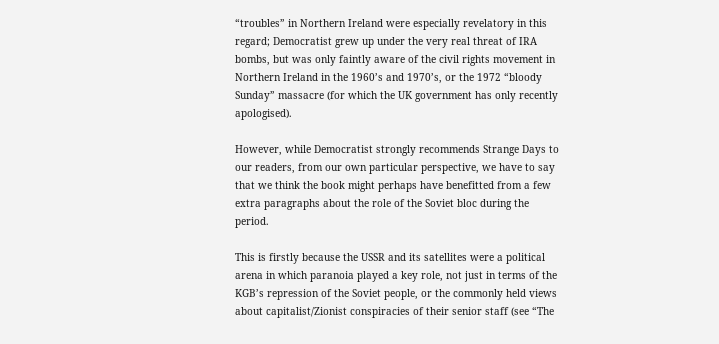“troubles” in Northern Ireland were especially revelatory in this regard; Democratist grew up under the very real threat of IRA bombs, but was only faintly aware of the civil rights movement in Northern Ireland in the 1960’s and 1970’s, or the 1972 “bloody Sunday” massacre (for which the UK government has only recently apologised).

However, while Democratist strongly recommends Strange Days to our readers, from our own particular perspective, we have to say that we think the book might perhaps have benefitted from a few extra paragraphs about the role of the Soviet bloc during the period.

This is firstly because the USSR and its satellites were a political arena in which paranoia played a key role, not just in terms of the KGB’s repression of the Soviet people, or the commonly held views about capitalist/Zionist conspiracies of their senior staff (see “The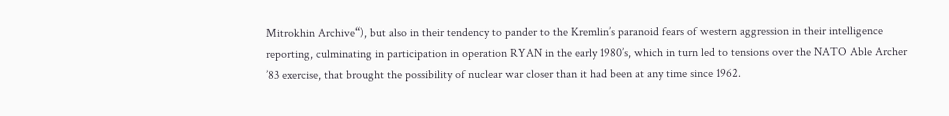Mitrokhin Archive“), but also in their tendency to pander to the Kremlin’s paranoid fears of western aggression in their intelligence reporting, culminating in participation in operation RYAN in the early 1980’s, which in turn led to tensions over the NATO Able Archer ’83 exercise, that brought the possibility of nuclear war closer than it had been at any time since 1962.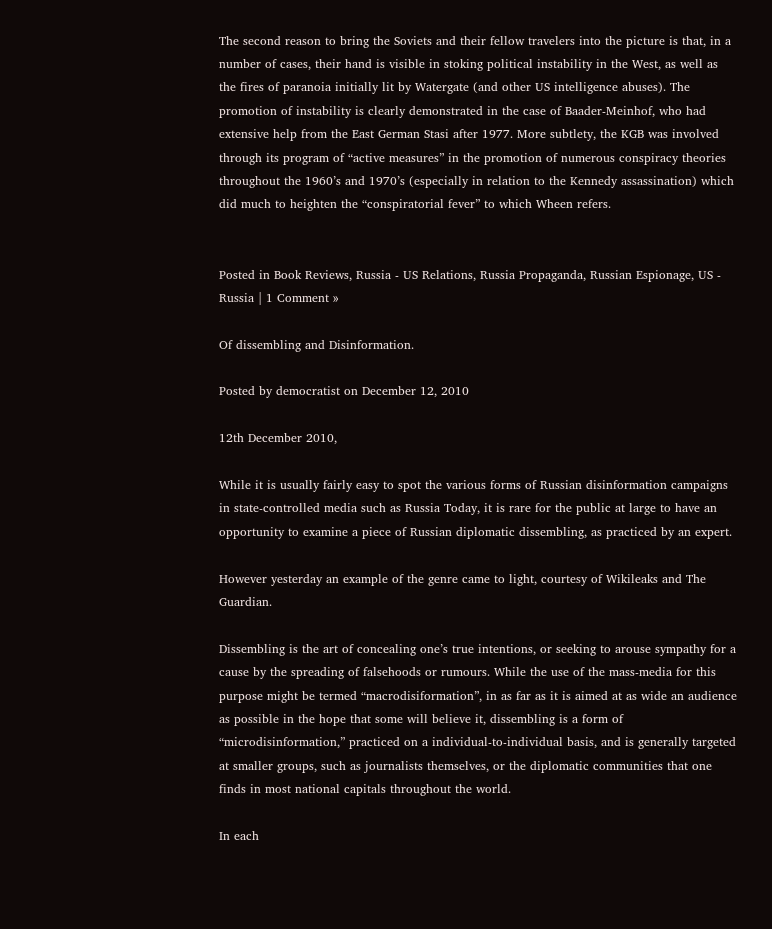The second reason to bring the Soviets and their fellow travelers into the picture is that, in a number of cases, their hand is visible in stoking political instability in the West, as well as the fires of paranoia initially lit by Watergate (and other US intelligence abuses). The promotion of instability is clearly demonstrated in the case of Baader-Meinhof, who had extensive help from the East German Stasi after 1977. More subtlety, the KGB was involved through its program of “active measures” in the promotion of numerous conspiracy theories throughout the 1960’s and 1970’s (especially in relation to the Kennedy assassination) which did much to heighten the “conspiratorial fever” to which Wheen refers.


Posted in Book Reviews, Russia - US Relations, Russia Propaganda, Russian Espionage, US - Russia | 1 Comment »

Of dissembling and Disinformation.

Posted by democratist on December 12, 2010

12th December 2010,

While it is usually fairly easy to spot the various forms of Russian disinformation campaigns in state-controlled media such as Russia Today, it is rare for the public at large to have an opportunity to examine a piece of Russian diplomatic dissembling, as practiced by an expert.

However yesterday an example of the genre came to light, courtesy of Wikileaks and The Guardian.

Dissembling is the art of concealing one’s true intentions, or seeking to arouse sympathy for a cause by the spreading of falsehoods or rumours. While the use of the mass-media for this purpose might be termed “macrodisiformation”, in as far as it is aimed at as wide an audience as possible in the hope that some will believe it, dissembling is a form of “microdisinformation,” practiced on a individual-to-individual basis, and is generally targeted at smaller groups, such as journalists themselves, or the diplomatic communities that one finds in most national capitals throughout the world.

In each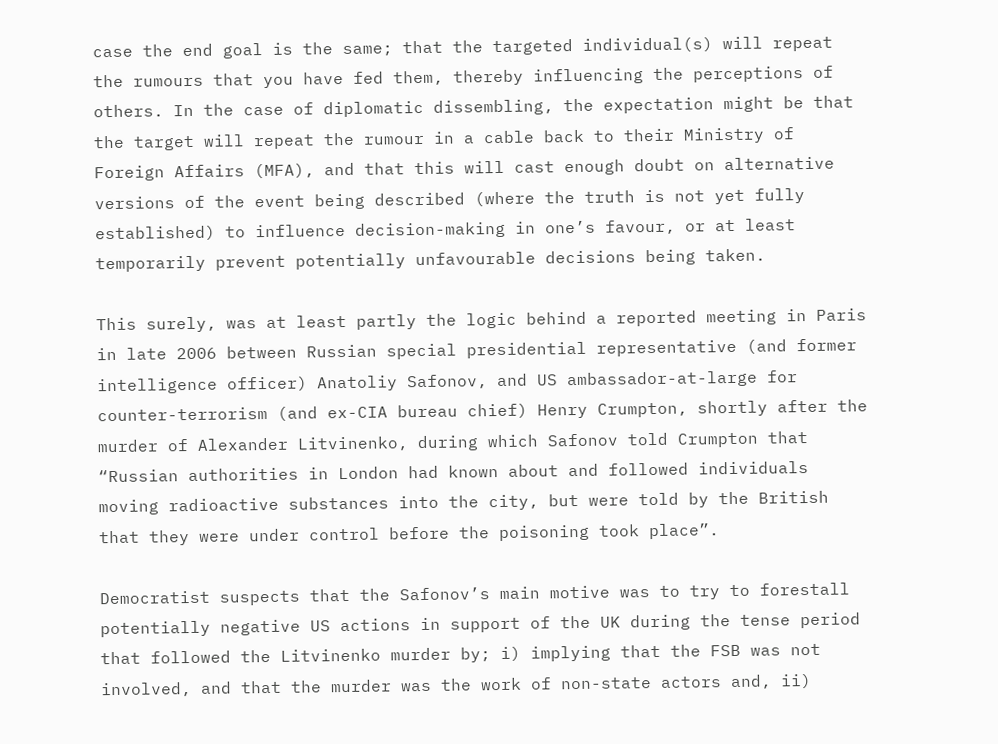case the end goal is the same; that the targeted individual(s) will repeat the rumours that you have fed them, thereby influencing the perceptions of others. In the case of diplomatic dissembling, the expectation might be that the target will repeat the rumour in a cable back to their Ministry of Foreign Affairs (MFA), and that this will cast enough doubt on alternative versions of the event being described (where the truth is not yet fully established) to influence decision-making in one’s favour, or at least temporarily prevent potentially unfavourable decisions being taken.

This surely, was at least partly the logic behind a reported meeting in Paris in late 2006 between Russian special presidential representative (and former intelligence officer) Anatoliy Safonov, and US ambassador-at-large for counter-terrorism (and ex-CIA bureau chief) Henry Crumpton, shortly after the murder of Alexander Litvinenko, during which Safonov told Crumpton that “Russian authorities in London had known about and followed individuals moving radioactive substances into the city, but were told by the British that they were under control before the poisoning took place”.

Democratist suspects that the Safonov’s main motive was to try to forestall potentially negative US actions in support of the UK during the tense period that followed the Litvinenko murder by; i) implying that the FSB was not involved, and that the murder was the work of non-state actors and, ii)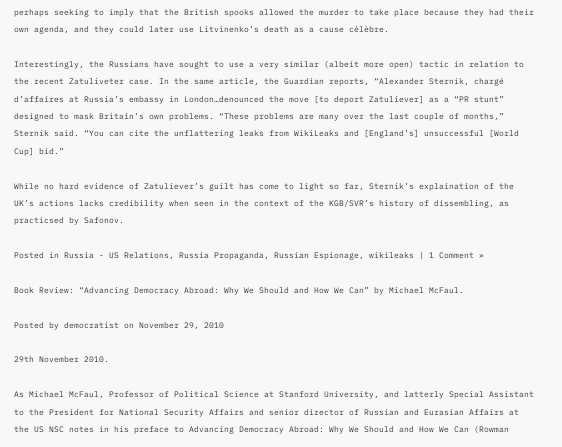perhaps seeking to imply that the British spooks allowed the murder to take place because they had their own agenda, and they could later use Litvinenko’s death as a cause célèbre.

Interestingly, the Russians have sought to use a very similar (albeit more open) tactic in relation to the recent Zatuliveter case. In the same article, the Guardian reports, “Alexander Sternik, chargé d’affaires at Russia’s embassy in London…denounced the move [to deport Zatuliever] as a “PR stunt” designed to mask Britain’s own problems. “These problems are many over the last couple of months,” Sternik said. “You can cite the unflattering leaks from WikiLeaks and [England’s] unsuccessful [World Cup] bid.”

While no hard evidence of Zatuliever’s guilt has come to light so far, Sternik’s explaination of the UK’s actions lacks credibility when seen in the context of the KGB/SVR’s history of dissembling, as practicsed by Safonov.

Posted in Russia - US Relations, Russia Propaganda, Russian Espionage, wikileaks | 1 Comment »

Book Review: “Advancing Democracy Abroad: Why We Should and How We Can” by Michael McFaul.

Posted by democratist on November 29, 2010

29th November 2010.

As Michael McFaul, Professor of Political Science at Stanford University, and latterly Special Assistant to the President for National Security Affairs and senior director of Russian and Eurasian Affairs at the US NSC notes in his preface to Advancing Democracy Abroad: Why We Should and How We Can (Rowman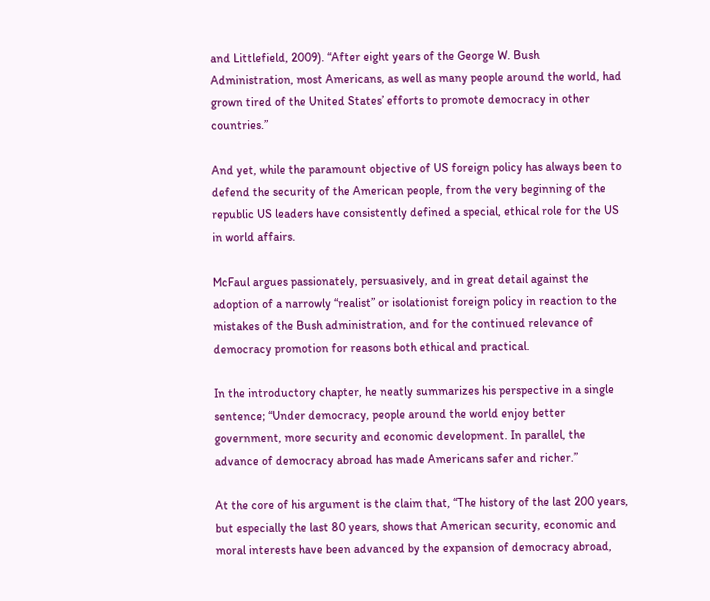and Littlefield, 2009). “After eight years of the George W. Bush Administration, most Americans, as well as many people around the world, had grown tired of the United States’ efforts to promote democracy in other countries.”

And yet, while the paramount objective of US foreign policy has always been to defend the security of the American people, from the very beginning of the republic US leaders have consistently defined a special, ethical role for the US in world affairs.

McFaul argues passionately, persuasively, and in great detail against the adoption of a narrowly “realist” or isolationist foreign policy in reaction to the mistakes of the Bush administration, and for the continued relevance of democracy promotion for reasons both ethical and practical.

In the introductory chapter, he neatly summarizes his perspective in a single sentence; “Under democracy, people around the world enjoy better government, more security and economic development. In parallel, the advance of democracy abroad has made Americans safer and richer.”

At the core of his argument is the claim that, “The history of the last 200 years, but especially the last 80 years, shows that American security, economic and moral interests have been advanced by the expansion of democracy abroad,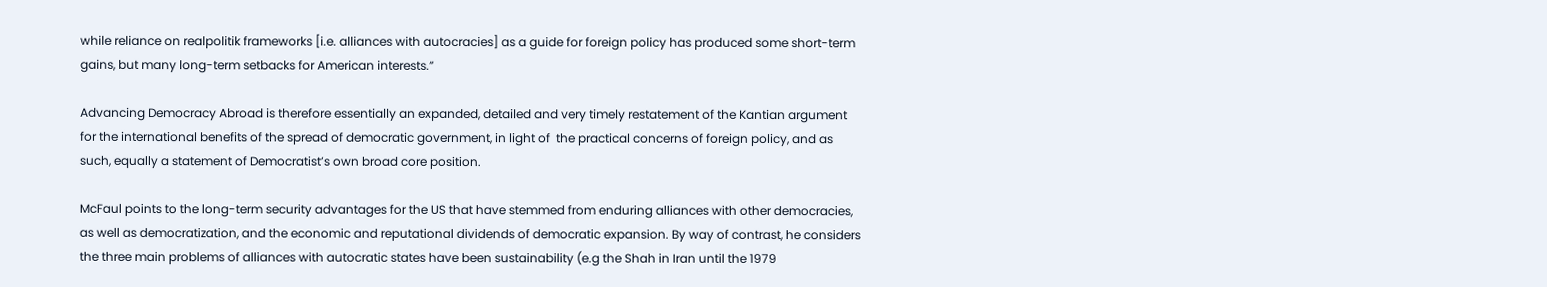while reliance on realpolitik frameworks [i.e. alliances with autocracies] as a guide for foreign policy has produced some short-term gains, but many long-term setbacks for American interests.”

Advancing Democracy Abroad is therefore essentially an expanded, detailed and very timely restatement of the Kantian argument for the international benefits of the spread of democratic government, in light of  the practical concerns of foreign policy, and as such, equally a statement of Democratist’s own broad core position.

McFaul points to the long-term security advantages for the US that have stemmed from enduring alliances with other democracies, as well as democratization, and the economic and reputational dividends of democratic expansion. By way of contrast, he considers the three main problems of alliances with autocratic states have been sustainability (e.g the Shah in Iran until the 1979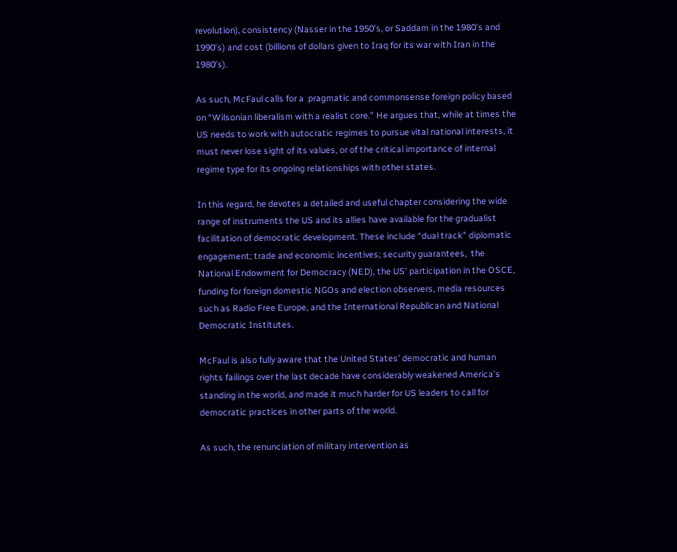revolution), consistency (Nasser in the 1950’s, or Saddam in the 1980’s and 1990’s) and cost (billions of dollars given to Iraq for its war with Iran in the 1980’s).

As such, McFaul calls for a  pragmatic and commonsense foreign policy based on “Wilsonian liberalism with a realist core.” He argues that, while at times the US needs to work with autocratic regimes to pursue vital national interests, it must never lose sight of its values, or of the critical importance of internal regime type for its ongoing relationships with other states.

In this regard, he devotes a detailed and useful chapter considering the wide range of instruments the US and its allies have available for the gradualist facilitation of democratic development. These include “dual track” diplomatic engagement; trade and economic incentives; security guarantees,  the National Endowment for Democracy (NED), the US’ participation in the OSCE, funding for foreign domestic NGOs and election observers, media resources such as Radio Free Europe, and the International Republican and National Democratic Institutes.

McFaul is also fully aware that the United States’ democratic and human rights failings over the last decade have considerably weakened America’s standing in the world, and made it much harder for US leaders to call for democratic practices in other parts of the world.

As such, the renunciation of military intervention as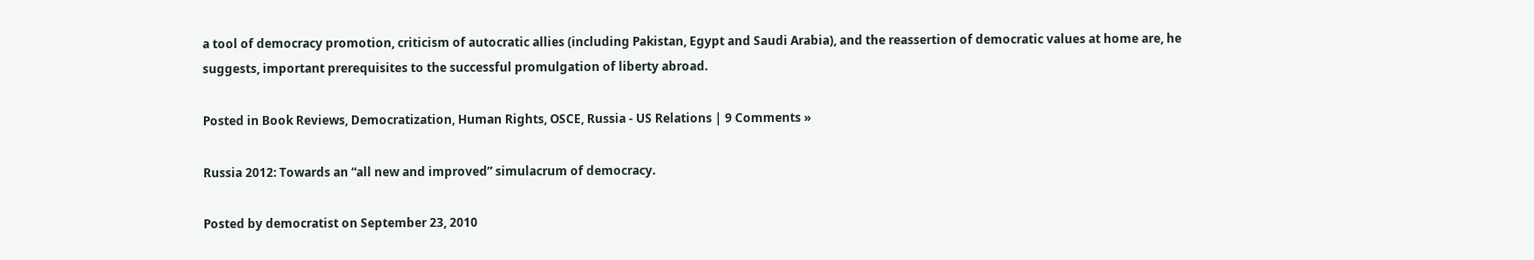a tool of democracy promotion, criticism of autocratic allies (including Pakistan, Egypt and Saudi Arabia), and the reassertion of democratic values at home are, he suggests, important prerequisites to the successful promulgation of liberty abroad.

Posted in Book Reviews, Democratization, Human Rights, OSCE, Russia - US Relations | 9 Comments »

Russia 2012: Towards an “all new and improved” simulacrum of democracy.

Posted by democratist on September 23, 2010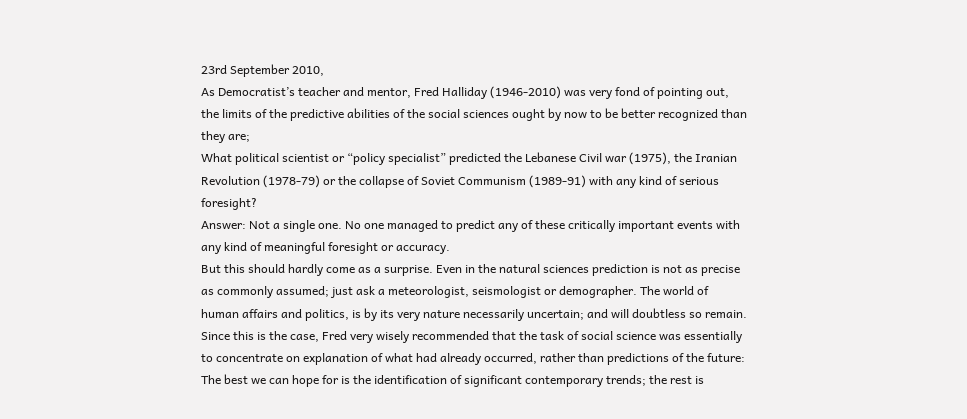23rd September 2010,
As Democratist’s teacher and mentor, Fred Halliday (1946-2010) was very fond of pointing out, the limits of the predictive abilities of the social sciences ought by now to be better recognized than they are;
What political scientist or “policy specialist” predicted the Lebanese Civil war (1975), the Iranian Revolution (1978-79) or the collapse of Soviet Communism (1989-91) with any kind of serious foresight?
Answer: Not a single one. No one managed to predict any of these critically important events with any kind of meaningful foresight or accuracy.
But this should hardly come as a surprise. Even in the natural sciences prediction is not as precise as commonly assumed; just ask a meteorologist, seismologist or demographer. The world of human affairs and politics, is by its very nature necessarily uncertain; and will doubtless so remain.
Since this is the case, Fred very wisely recommended that the task of social science was essentially to concentrate on explanation of what had already occurred, rather than predictions of the future: The best we can hope for is the identification of significant contemporary trends; the rest is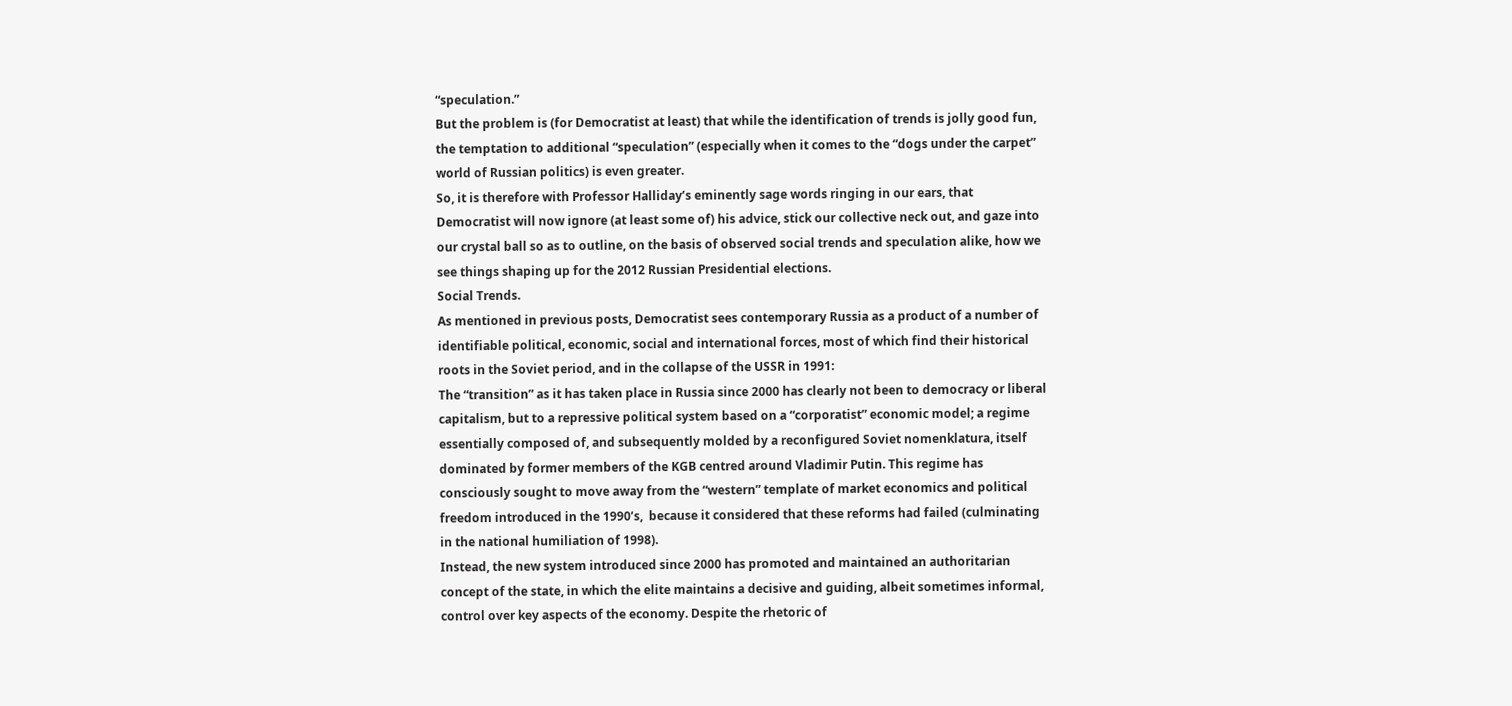“speculation.”
But the problem is (for Democratist at least) that while the identification of trends is jolly good fun, the temptation to additional “speculation” (especially when it comes to the “dogs under the carpet” world of Russian politics) is even greater.
So, it is therefore with Professor Halliday’s eminently sage words ringing in our ears, that Democratist will now ignore (at least some of) his advice, stick our collective neck out, and gaze into our crystal ball so as to outline, on the basis of observed social trends and speculation alike, how we see things shaping up for the 2012 Russian Presidential elections.
Social Trends.
As mentioned in previous posts, Democratist sees contemporary Russia as a product of a number of identifiable political, economic, social and international forces, most of which find their historical roots in the Soviet period, and in the collapse of the USSR in 1991:
The “transition” as it has taken place in Russia since 2000 has clearly not been to democracy or liberal capitalism, but to a repressive political system based on a “corporatist” economic model; a regime essentially composed of, and subsequently molded by a reconfigured Soviet nomenklatura, itself dominated by former members of the KGB centred around Vladimir Putin. This regime has consciously sought to move away from the “western” template of market economics and political freedom introduced in the 1990’s,  because it considered that these reforms had failed (culminating in the national humiliation of 1998).
Instead, the new system introduced since 2000 has promoted and maintained an authoritarian concept of the state, in which the elite maintains a decisive and guiding, albeit sometimes informal, control over key aspects of the economy. Despite the rhetoric of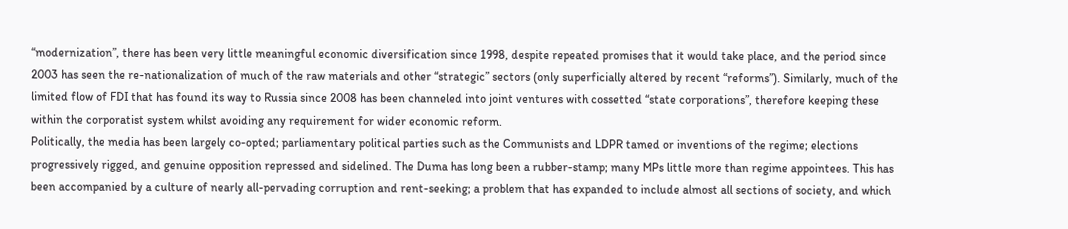“modernization”, there has been very little meaningful economic diversification since 1998, despite repeated promises that it would take place, and the period since 2003 has seen the re-nationalization of much of the raw materials and other “strategic” sectors (only superficially altered by recent “reforms”). Similarly, much of the limited flow of FDI that has found its way to Russia since 2008 has been channeled into joint ventures with cossetted “state corporations”, therefore keeping these within the corporatist system whilst avoiding any requirement for wider economic reform.
Politically, the media has been largely co-opted; parliamentary political parties such as the Communists and LDPR tamed or inventions of the regime; elections progressively rigged, and genuine opposition repressed and sidelined. The Duma has long been a rubber-stamp; many MPs little more than regime appointees. This has been accompanied by a culture of nearly all-pervading corruption and rent-seeking; a problem that has expanded to include almost all sections of society, and which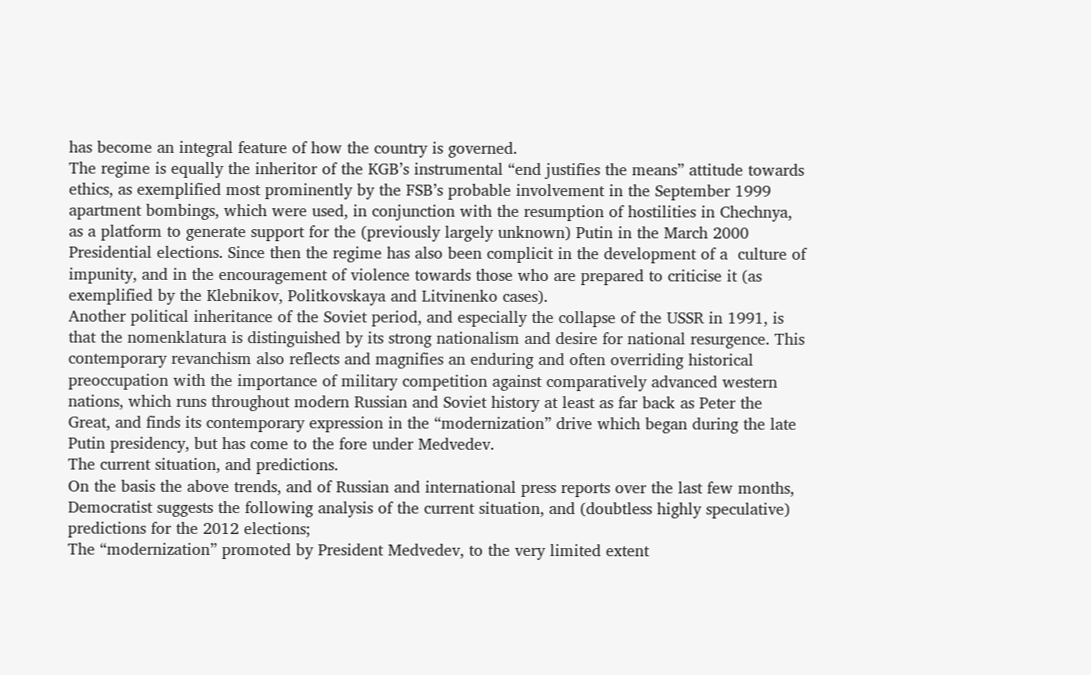has become an integral feature of how the country is governed.
The regime is equally the inheritor of the KGB’s instrumental “end justifies the means” attitude towards ethics, as exemplified most prominently by the FSB’s probable involvement in the September 1999 apartment bombings, which were used, in conjunction with the resumption of hostilities in Chechnya, as a platform to generate support for the (previously largely unknown) Putin in the March 2000 Presidential elections. Since then the regime has also been complicit in the development of a  culture of impunity, and in the encouragement of violence towards those who are prepared to criticise it (as exemplified by the Klebnikov, Politkovskaya and Litvinenko cases).
Another political inheritance of the Soviet period, and especially the collapse of the USSR in 1991, is that the nomenklatura is distinguished by its strong nationalism and desire for national resurgence. This contemporary revanchism also reflects and magnifies an enduring and often overriding historical preoccupation with the importance of military competition against comparatively advanced western nations, which runs throughout modern Russian and Soviet history at least as far back as Peter the Great, and finds its contemporary expression in the “modernization” drive which began during the late Putin presidency, but has come to the fore under Medvedev.
The current situation, and predictions.
On the basis the above trends, and of Russian and international press reports over the last few months, Democratist suggests the following analysis of the current situation, and (doubtless highly speculative) predictions for the 2012 elections;
The “modernization” promoted by President Medvedev, to the very limited extent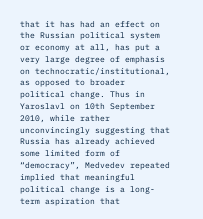that it has had an effect on the Russian political system or economy at all, has put a very large degree of emphasis on technocratic/institutional, as opposed to broader political change. Thus in Yaroslavl on 10th September 2010, while rather unconvincingly suggesting that Russia has already achieved some limited form of “democracy”, Medvedev repeated implied that meaningful political change is a long-term aspiration that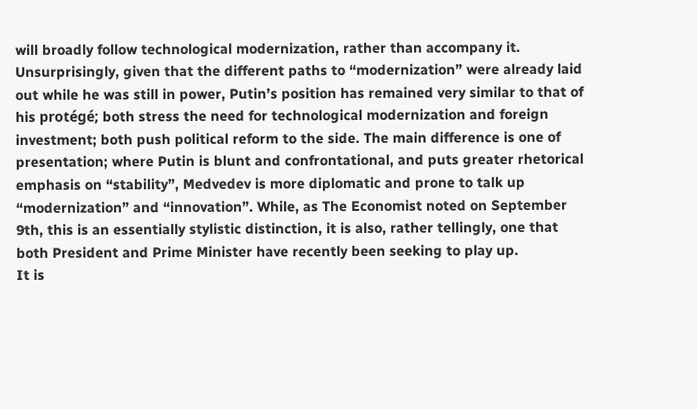will broadly follow technological modernization, rather than accompany it.
Unsurprisingly, given that the different paths to “modernization” were already laid out while he was still in power, Putin’s position has remained very similar to that of his protégé; both stress the need for technological modernization and foreign investment; both push political reform to the side. The main difference is one of presentation; where Putin is blunt and confrontational, and puts greater rhetorical emphasis on “stability”, Medvedev is more diplomatic and prone to talk up “modernization” and “innovation”. While, as The Economist noted on September 9th, this is an essentially stylistic distinction, it is also, rather tellingly, one that both President and Prime Minister have recently been seeking to play up.
It is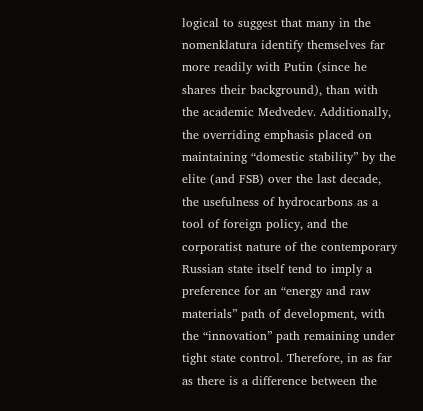logical to suggest that many in the nomenklatura identify themselves far more readily with Putin (since he shares their background), than with the academic Medvedev. Additionally, the overriding emphasis placed on maintaining “domestic stability” by the elite (and FSB) over the last decade, the usefulness of hydrocarbons as a tool of foreign policy, and the corporatist nature of the contemporary Russian state itself tend to imply a preference for an “energy and raw materials” path of development, with the “innovation” path remaining under tight state control. Therefore, in as far as there is a difference between the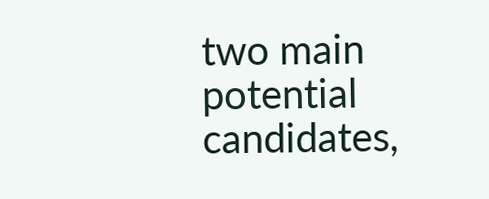two main potential candidates,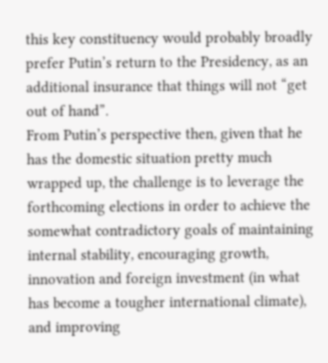this key constituency would probably broadly prefer Putin’s return to the Presidency, as an additional insurance that things will not “get out of hand”.
From Putin’s perspective then, given that he has the domestic situation pretty much wrapped up, the challenge is to leverage the forthcoming elections in order to achieve the somewhat contradictory goals of maintaining internal stability, encouraging growth, innovation and foreign investment (in what has become a tougher international climate), and improving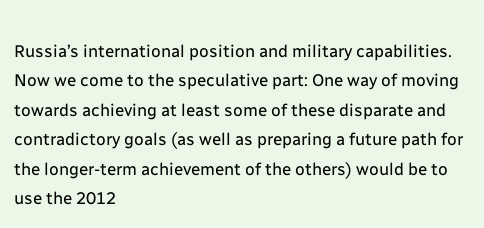Russia’s international position and military capabilities.
Now we come to the speculative part: One way of moving towards achieving at least some of these disparate and contradictory goals (as well as preparing a future path for the longer-term achievement of the others) would be to use the 2012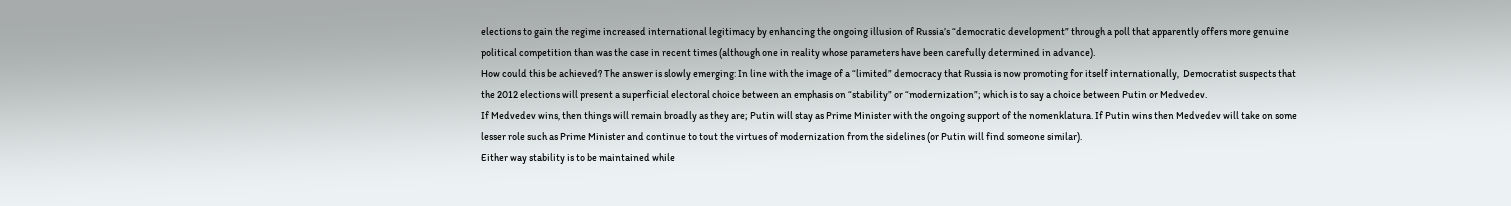elections to gain the regime increased international legitimacy by enhancing the ongoing illusion of Russia’s “democratic development” through a poll that apparently offers more genuine political competition than was the case in recent times (although one in reality whose parameters have been carefully determined in advance).
How could this be achieved? The answer is slowly emerging: In line with the image of a “limited” democracy that Russia is now promoting for itself internationally,  Democratist suspects that the 2012 elections will present a superficial electoral choice between an emphasis on “stability” or “modernization”; which is to say a choice between Putin or Medvedev.
If Medvedev wins, then things will remain broadly as they are; Putin will stay as Prime Minister with the ongoing support of the nomenklatura. If Putin wins then Medvedev will take on some lesser role such as Prime Minister and continue to tout the virtues of modernization from the sidelines (or Putin will find someone similar).
Either way stability is to be maintained while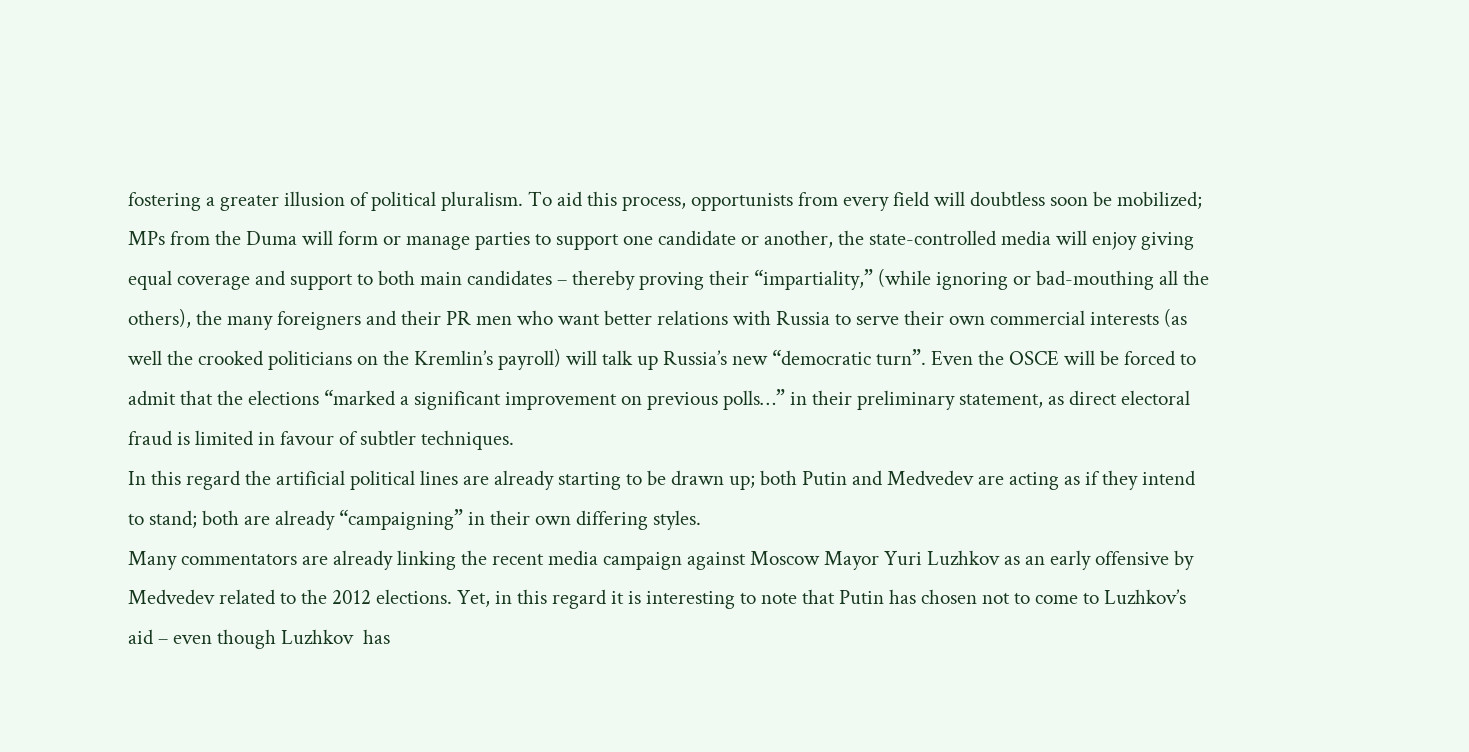fostering a greater illusion of political pluralism. To aid this process, opportunists from every field will doubtless soon be mobilized; MPs from the Duma will form or manage parties to support one candidate or another, the state-controlled media will enjoy giving equal coverage and support to both main candidates – thereby proving their “impartiality,” (while ignoring or bad-mouthing all the others), the many foreigners and their PR men who want better relations with Russia to serve their own commercial interests (as well the crooked politicians on the Kremlin’s payroll) will talk up Russia’s new “democratic turn”. Even the OSCE will be forced to admit that the elections “marked a significant improvement on previous polls…” in their preliminary statement, as direct electoral fraud is limited in favour of subtler techniques.
In this regard the artificial political lines are already starting to be drawn up; both Putin and Medvedev are acting as if they intend to stand; both are already “campaigning” in their own differing styles.
Many commentators are already linking the recent media campaign against Moscow Mayor Yuri Luzhkov as an early offensive by Medvedev related to the 2012 elections. Yet, in this regard it is interesting to note that Putin has chosen not to come to Luzhkov’s aid – even though Luzhkov  has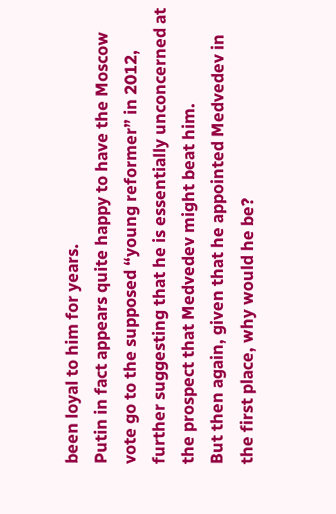been loyal to him for years.
Putin in fact appears quite happy to have the Moscow vote go to the supposed “young reformer” in 2012, further suggesting that he is essentially unconcerned at the prospect that Medvedev might beat him.
But then again, given that he appointed Medvedev in the first place, why would he be?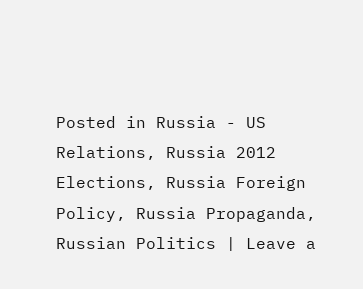Posted in Russia - US Relations, Russia 2012 Elections, Russia Foreign Policy, Russia Propaganda, Russian Politics | Leave a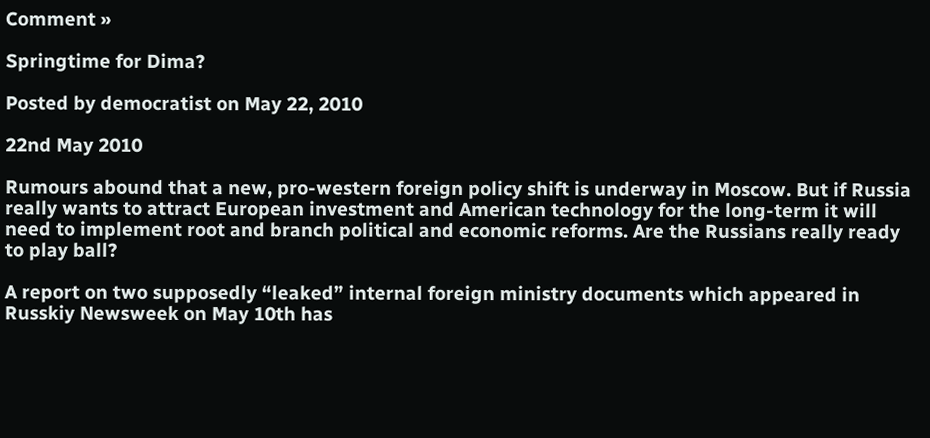Comment »

Springtime for Dima?

Posted by democratist on May 22, 2010

22nd May 2010

Rumours abound that a new, pro-western foreign policy shift is underway in Moscow. But if Russia really wants to attract European investment and American technology for the long-term it will need to implement root and branch political and economic reforms. Are the Russians really ready to play ball?

A report on two supposedly “leaked” internal foreign ministry documents which appeared in Russkiy Newsweek on May 10th has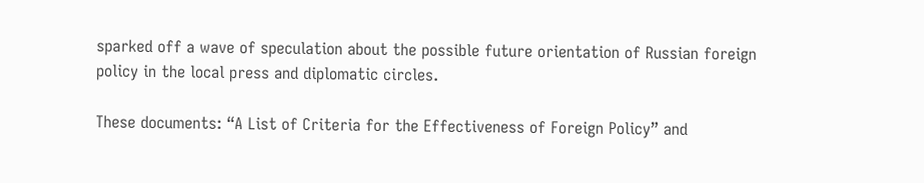sparked off a wave of speculation about the possible future orientation of Russian foreign policy in the local press and diplomatic circles.

These documents: “A List of Criteria for the Effectiveness of Foreign Policy” and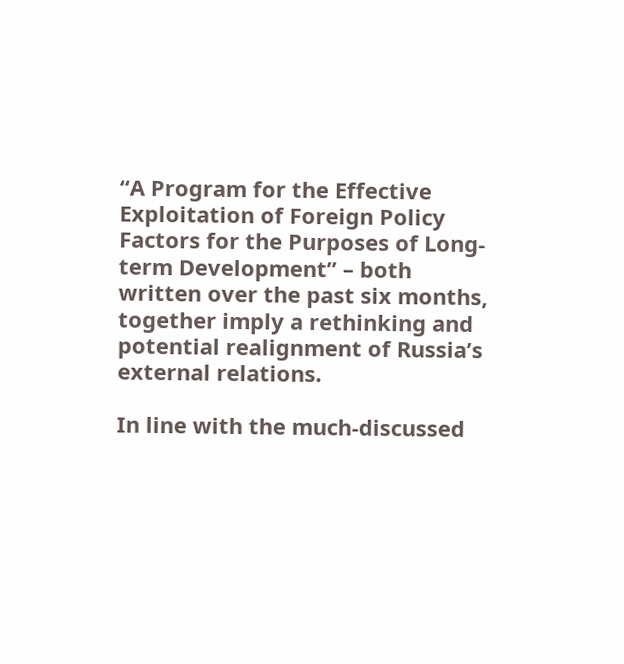“A Program for the Effective Exploitation of Foreign Policy Factors for the Purposes of Long-term Development” – both written over the past six months, together imply a rethinking and potential realignment of Russia’s external relations.

In line with the much-discussed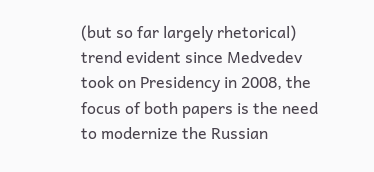(but so far largely rhetorical) trend evident since Medvedev took on Presidency in 2008, the focus of both papers is the need to modernize the Russian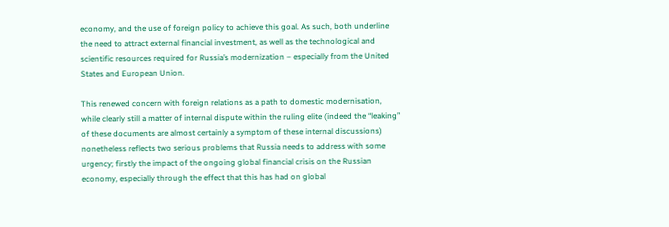economy, and the use of foreign policy to achieve this goal. As such, both underline the need to attract external financial investment, as well as the technological and scientific resources required for Russia’s modernization – especially from the United States and European Union.

This renewed concern with foreign relations as a path to domestic modernisation, while clearly still a matter of internal dispute within the ruling elite (indeed the “leaking” of these documents are almost certainly a symptom of these internal discussions) nonetheless reflects two serious problems that Russia needs to address with some urgency; firstly the impact of the ongoing global financial crisis on the Russian economy, especially through the effect that this has had on global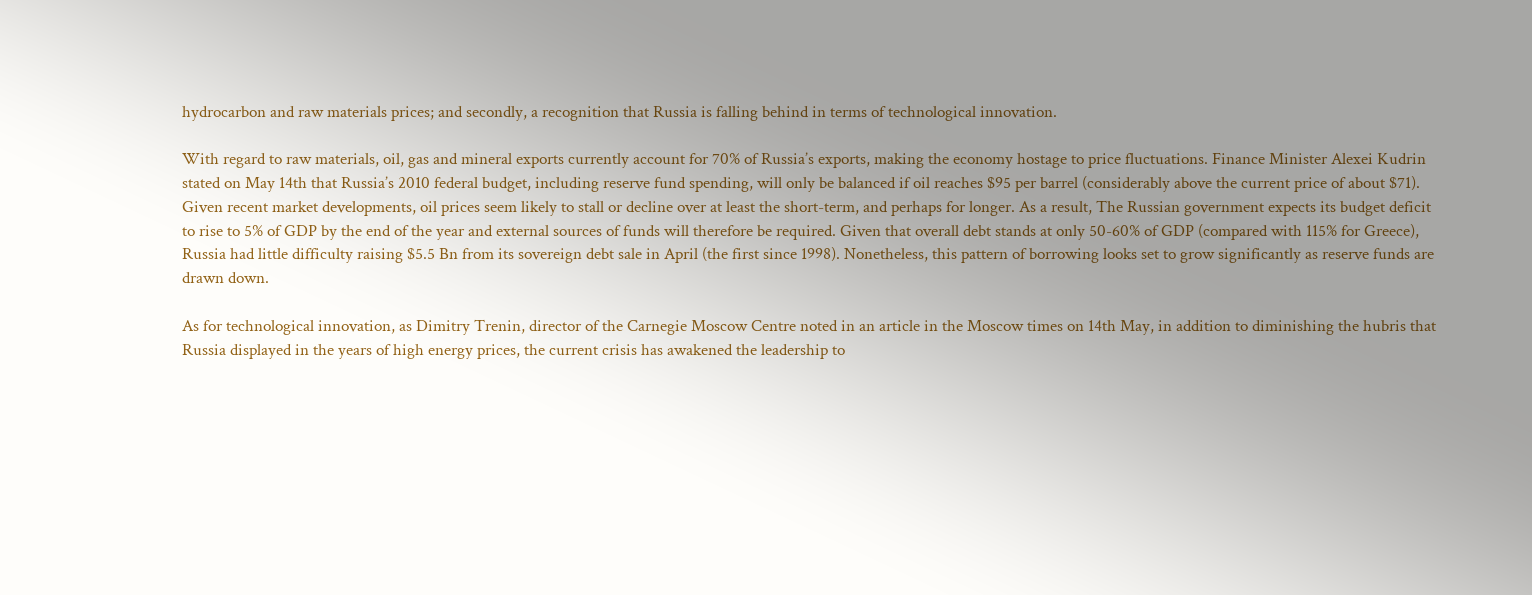hydrocarbon and raw materials prices; and secondly, a recognition that Russia is falling behind in terms of technological innovation.

With regard to raw materials, oil, gas and mineral exports currently account for 70% of Russia’s exports, making the economy hostage to price fluctuations. Finance Minister Alexei Kudrin stated on May 14th that Russia’s 2010 federal budget, including reserve fund spending, will only be balanced if oil reaches $95 per barrel (considerably above the current price of about $71). Given recent market developments, oil prices seem likely to stall or decline over at least the short-term, and perhaps for longer. As a result, The Russian government expects its budget deficit to rise to 5% of GDP by the end of the year and external sources of funds will therefore be required. Given that overall debt stands at only 50-60% of GDP (compared with 115% for Greece), Russia had little difficulty raising $5.5 Bn from its sovereign debt sale in April (the first since 1998). Nonetheless, this pattern of borrowing looks set to grow significantly as reserve funds are drawn down.

As for technological innovation, as Dimitry Trenin, director of the Carnegie Moscow Centre noted in an article in the Moscow times on 14th May, in addition to diminishing the hubris that Russia displayed in the years of high energy prices, the current crisis has awakened the leadership to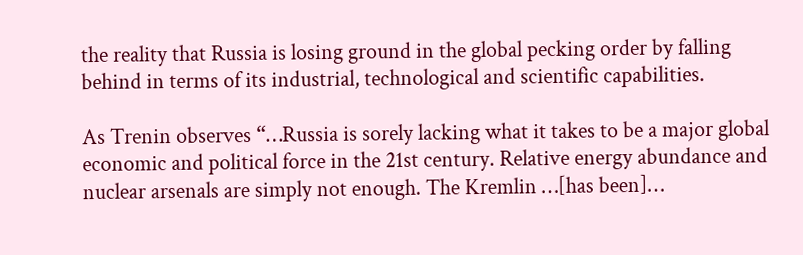the reality that Russia is losing ground in the global pecking order by falling behind in terms of its industrial, technological and scientific capabilities.

As Trenin observes “…Russia is sorely lacking what it takes to be a major global economic and political force in the 21st century. Relative energy abundance and nuclear arsenals are simply not enough. The Kremlin …[has been]…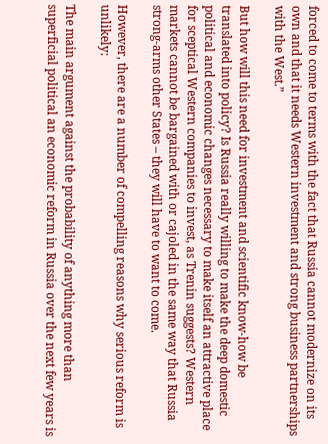forced to come to terms with the fact that Russia cannot modernize on its own and that it needs Western investment and strong business partnerships with the West.”

But how will this need for investment and scientific know-how be translated into policy? Is Russia really willing to make the deep domestic political and economic changes necessary to make itself an attractive place for sceptical Western companies to invest, as Trenin suggests? Western markets cannot be bargained with or cajoled in the same way that Russia strong-arms other States – they will have to want to come.

However, there are a number of compelling reasons why serious reform is unlikely:

The main argument against the probability of anything more than superficial political an economic reform in Russia over the next few years is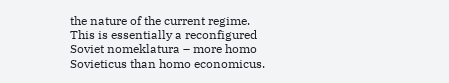the nature of the current regime. This is essentially a reconfigured Soviet nomeklatura – more homo Sovieticus than homo economicus.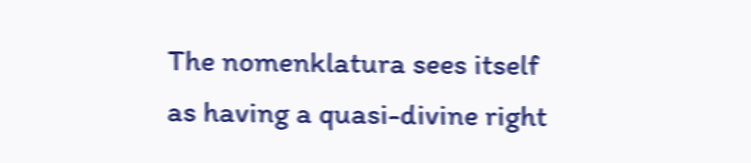The nomenklatura sees itself as having a quasi-divine right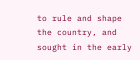to rule and shape the country, and sought in the early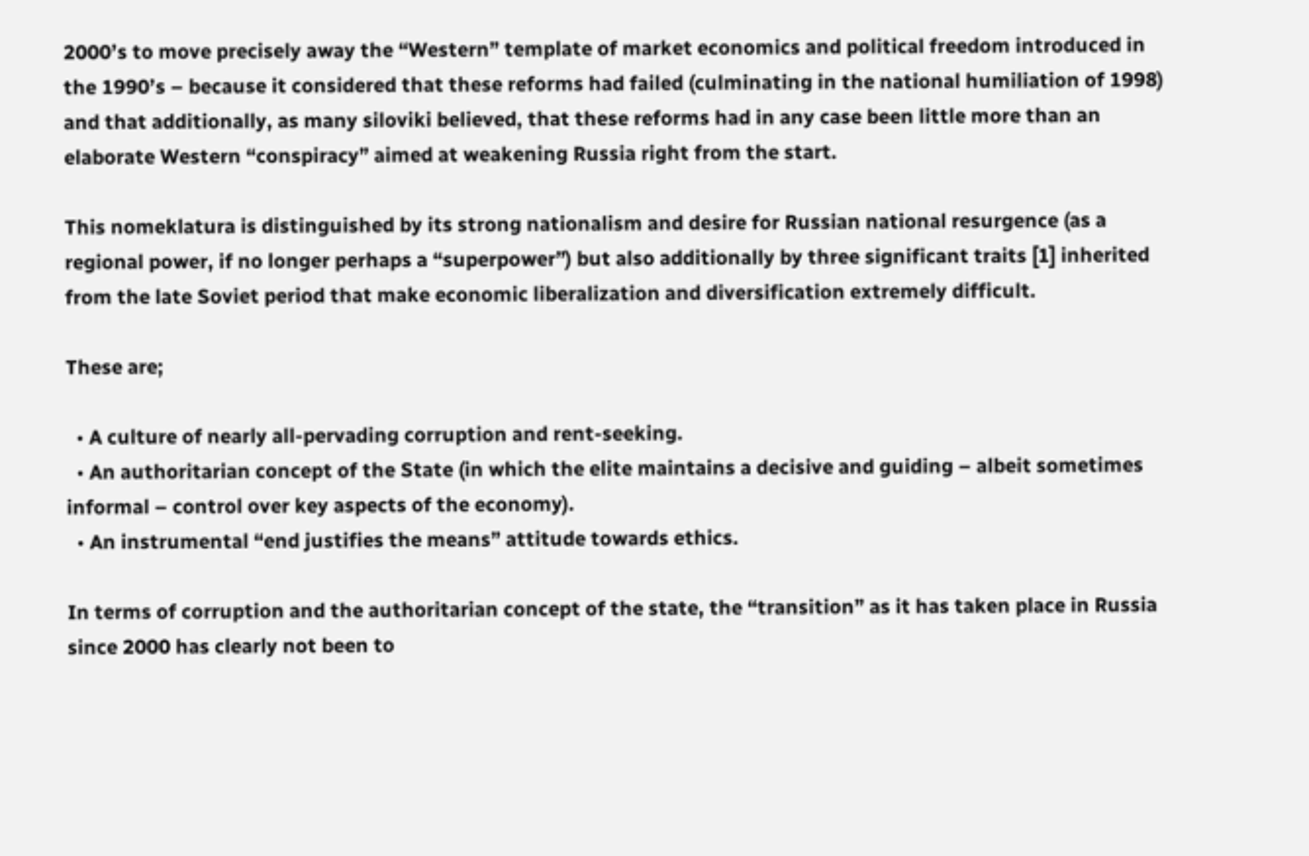2000’s to move precisely away the “Western” template of market economics and political freedom introduced in the 1990’s – because it considered that these reforms had failed (culminating in the national humiliation of 1998) and that additionally, as many siloviki believed, that these reforms had in any case been little more than an elaborate Western “conspiracy” aimed at weakening Russia right from the start.

This nomeklatura is distinguished by its strong nationalism and desire for Russian national resurgence (as a regional power, if no longer perhaps a “superpower”) but also additionally by three significant traits [1] inherited from the late Soviet period that make economic liberalization and diversification extremely difficult.

These are;

  • A culture of nearly all-pervading corruption and rent-seeking.
  • An authoritarian concept of the State (in which the elite maintains a decisive and guiding – albeit sometimes informal – control over key aspects of the economy).
  • An instrumental “end justifies the means” attitude towards ethics.

In terms of corruption and the authoritarian concept of the state, the “transition” as it has taken place in Russia since 2000 has clearly not been to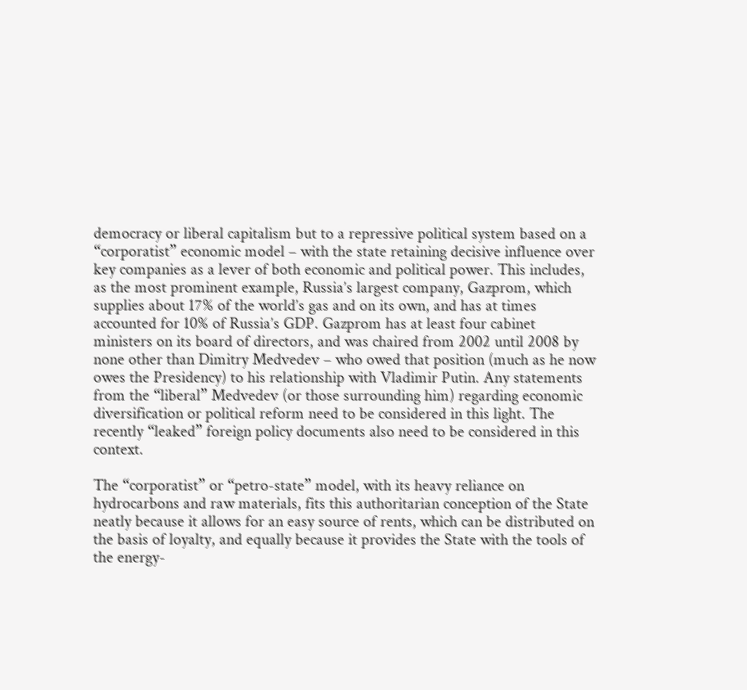democracy or liberal capitalism but to a repressive political system based on a “corporatist” economic model – with the state retaining decisive influence over key companies as a lever of both economic and political power. This includes, as the most prominent example, Russia’s largest company, Gazprom, which supplies about 17% of the world’s gas and on its own, and has at times accounted for 10% of Russia’s GDP. Gazprom has at least four cabinet ministers on its board of directors, and was chaired from 2002 until 2008 by none other than Dimitry Medvedev – who owed that position (much as he now owes the Presidency) to his relationship with Vladimir Putin. Any statements from the “liberal” Medvedev (or those surrounding him) regarding economic diversification or political reform need to be considered in this light. The recently “leaked” foreign policy documents also need to be considered in this context.

The “corporatist” or “petro-state” model, with its heavy reliance on hydrocarbons and raw materials, fits this authoritarian conception of the State neatly because it allows for an easy source of rents, which can be distributed on the basis of loyalty, and equally because it provides the State with the tools of the energy-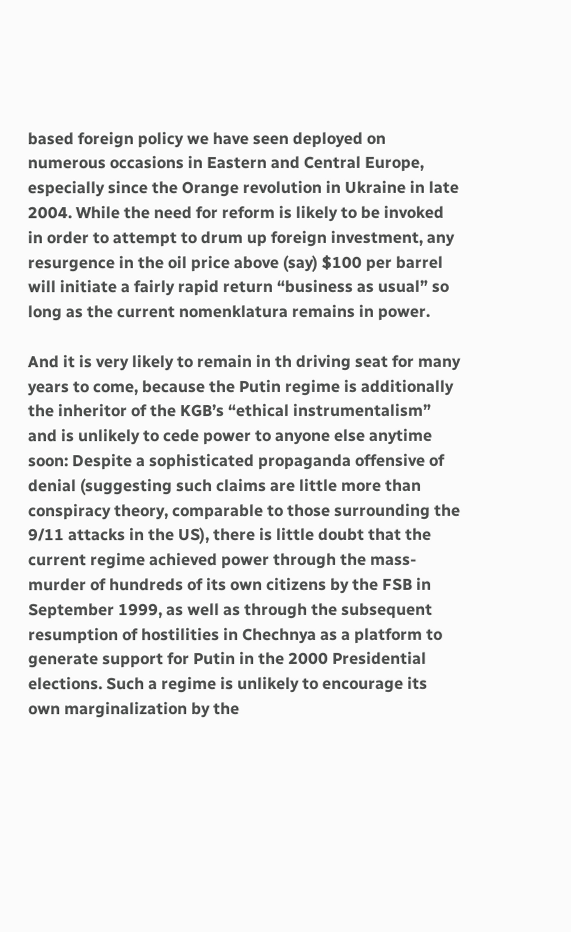based foreign policy we have seen deployed on numerous occasions in Eastern and Central Europe, especially since the Orange revolution in Ukraine in late 2004. While the need for reform is likely to be invoked in order to attempt to drum up foreign investment, any resurgence in the oil price above (say) $100 per barrel will initiate a fairly rapid return “business as usual” so long as the current nomenklatura remains in power.

And it is very likely to remain in th driving seat for many years to come, because the Putin regime is additionally the inheritor of the KGB’s “ethical instrumentalism” and is unlikely to cede power to anyone else anytime soon: Despite a sophisticated propaganda offensive of denial (suggesting such claims are little more than conspiracy theory, comparable to those surrounding the 9/11 attacks in the US), there is little doubt that the current regime achieved power through the mass-murder of hundreds of its own citizens by the FSB in September 1999, as well as through the subsequent resumption of hostilities in Chechnya as a platform to generate support for Putin in the 2000 Presidential elections. Such a regime is unlikely to encourage its own marginalization by the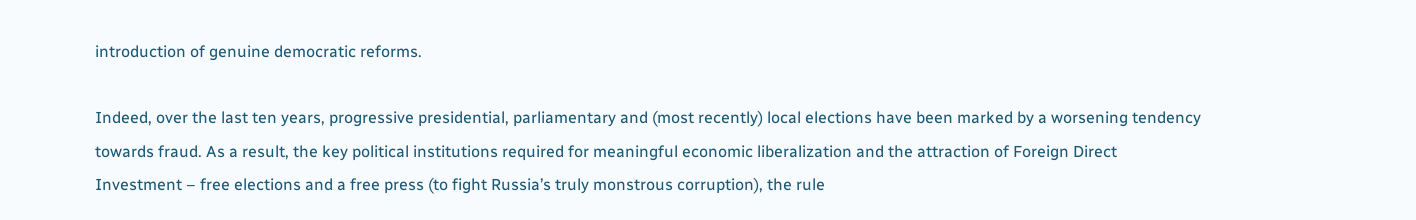introduction of genuine democratic reforms.

Indeed, over the last ten years, progressive presidential, parliamentary and (most recently) local elections have been marked by a worsening tendency towards fraud. As a result, the key political institutions required for meaningful economic liberalization and the attraction of Foreign Direct Investment – free elections and a free press (to fight Russia’s truly monstrous corruption), the rule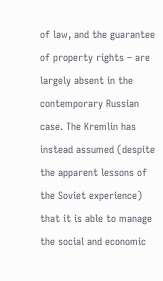of law, and the guarantee of property rights – are largely absent in the contemporary Russian case. The Kremlin has instead assumed (despite the apparent lessons of the Soviet experience) that it is able to manage the social and economic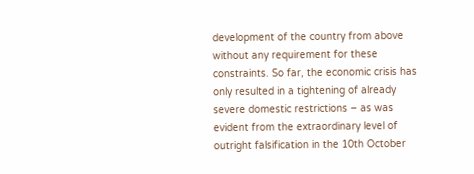development of the country from above without any requirement for these constraints. So far, the economic crisis has only resulted in a tightening of already severe domestic restrictions – as was evident from the extraordinary level of outright falsification in the 10th October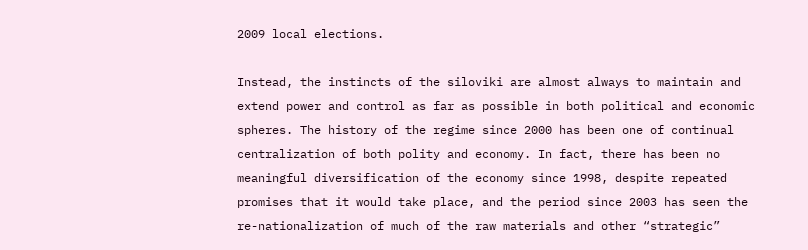2009 local elections.

Instead, the instincts of the siloviki are almost always to maintain and extend power and control as far as possible in both political and economic spheres. The history of the regime since 2000 has been one of continual centralization of both polity and economy. In fact, there has been no meaningful diversification of the economy since 1998, despite repeated promises that it would take place, and the period since 2003 has seen the re-nationalization of much of the raw materials and other “strategic”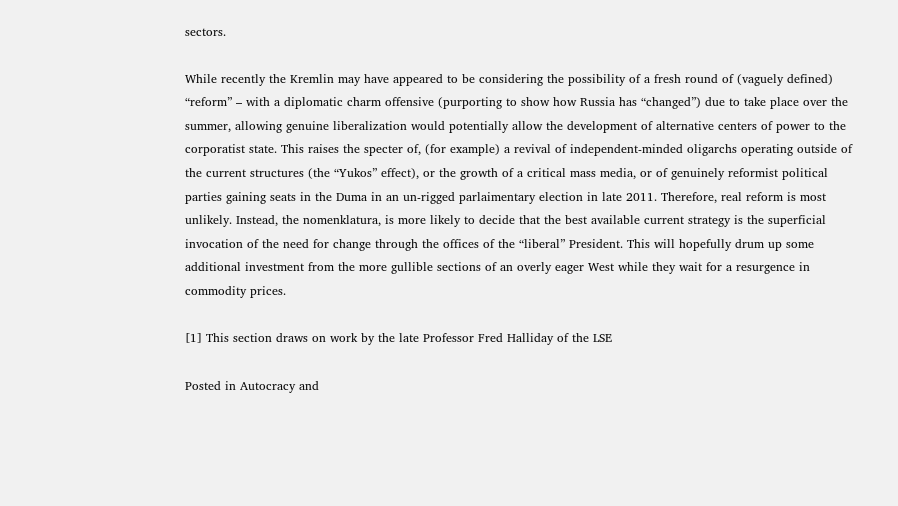sectors.

While recently the Kremlin may have appeared to be considering the possibility of a fresh round of (vaguely defined) “reform” – with a diplomatic charm offensive (purporting to show how Russia has “changed”) due to take place over the summer, allowing genuine liberalization would potentially allow the development of alternative centers of power to the corporatist state. This raises the specter of, (for example) a revival of independent-minded oligarchs operating outside of the current structures (the “Yukos” effect), or the growth of a critical mass media, or of genuinely reformist political parties gaining seats in the Duma in an un-rigged parlaimentary election in late 2011. Therefore, real reform is most unlikely. Instead, the nomenklatura, is more likely to decide that the best available current strategy is the superficial invocation of the need for change through the offices of the “liberal” President. This will hopefully drum up some additional investment from the more gullible sections of an overly eager West while they wait for a resurgence in commodity prices.

[1] This section draws on work by the late Professor Fred Halliday of the LSE

Posted in Autocracy and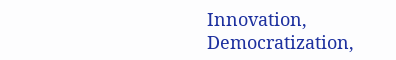Innovation, Democratization,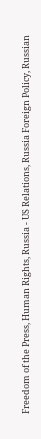Freedom of the Press, Human Rights, Russia - US Relations, Russia Foreign Policy, Russian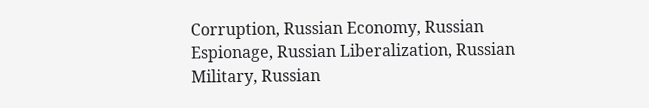Corruption, Russian Economy, Russian Espionage, Russian Liberalization, Russian Military, Russian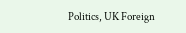Politics, UK Foreign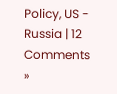Policy, US - Russia | 12 Comments »